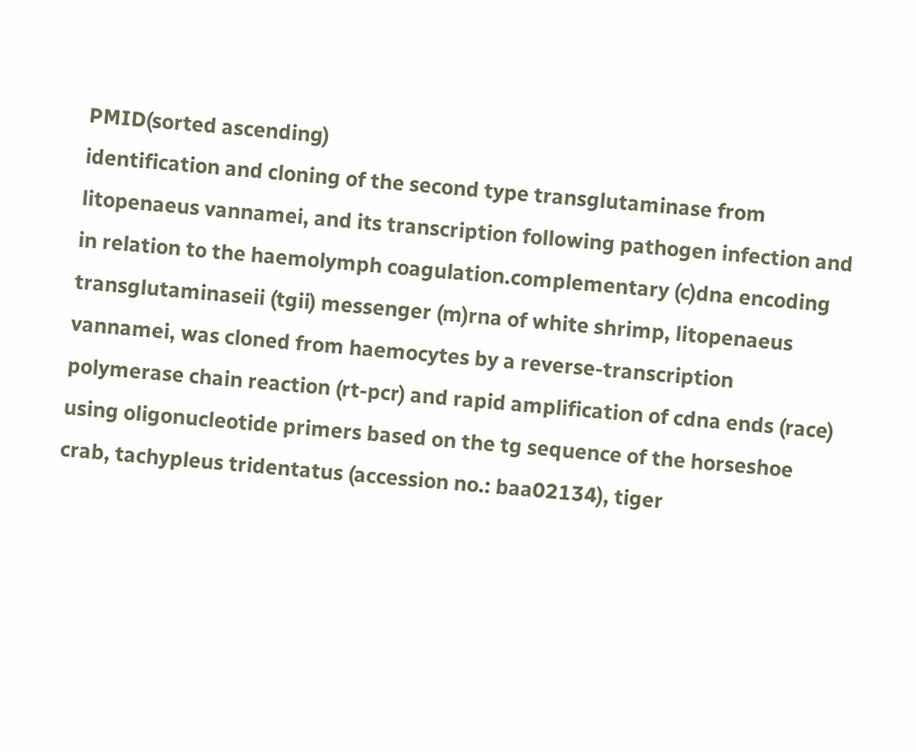PMID(sorted ascending)
identification and cloning of the second type transglutaminase from litopenaeus vannamei, and its transcription following pathogen infection and in relation to the haemolymph coagulation.complementary (c)dna encoding transglutaminaseii (tgii) messenger (m)rna of white shrimp, litopenaeus vannamei, was cloned from haemocytes by a reverse-transcription polymerase chain reaction (rt-pcr) and rapid amplification of cdna ends (race) using oligonucleotide primers based on the tg sequence of the horseshoe crab, tachypleus tridentatus (accession no.: baa02134), tiger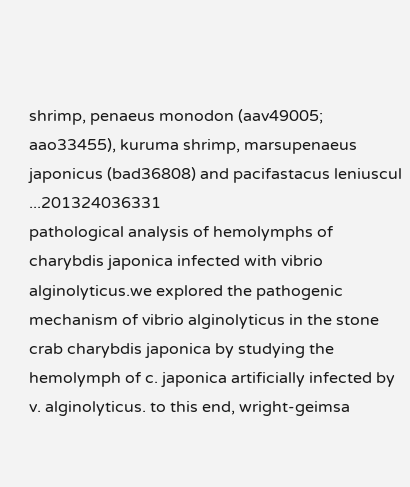shrimp, penaeus monodon (aav49005; aao33455), kuruma shrimp, marsupenaeus japonicus (bad36808) and pacifastacus leniuscul ...201324036331
pathological analysis of hemolymphs of charybdis japonica infected with vibrio alginolyticus.we explored the pathogenic mechanism of vibrio alginolyticus in the stone crab charybdis japonica by studying the hemolymph of c. japonica artificially infected by v. alginolyticus. to this end, wright-geimsa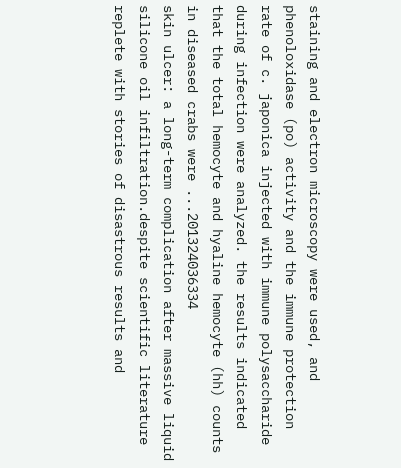staining and electron microscopy were used, and phenoloxidase (po) activity and the immune protection rate of c. japonica injected with immune polysaccharide during infection were analyzed. the results indicated that the total hemocyte and hyaline hemocyte (hh) counts in diseased crabs were ...201324036334
skin ulcer: a long-term complication after massive liquid silicone oil infiltration.despite scientific literature replete with stories of disastrous results and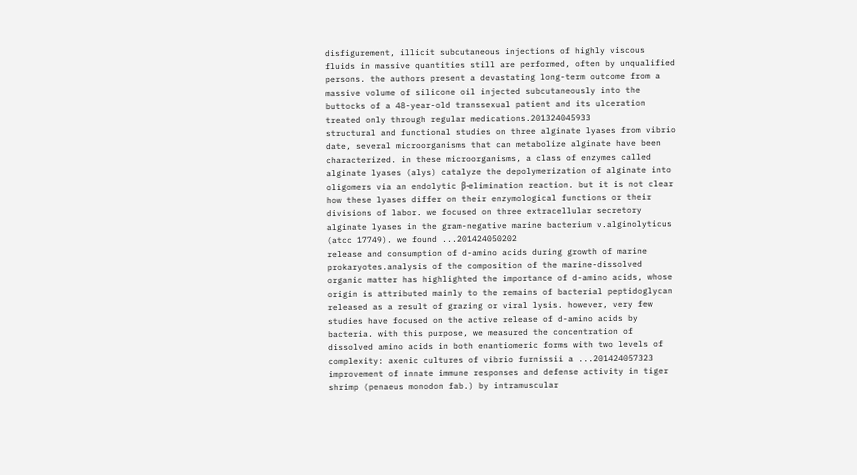disfigurement, illicit subcutaneous injections of highly viscous fluids in massive quantities still are performed, often by unqualified persons. the authors present a devastating long-term outcome from a massive volume of silicone oil injected subcutaneously into the buttocks of a 48-year-old transsexual patient and its ulceration treated only through regular medications.201324045933
structural and functional studies on three alginate lyases from vibrio date, several microorganisms that can metabolize alginate have been characterized. in these microorganisms, a class of enzymes called alginate lyases (alys) catalyze the depolymerization of alginate into oligomers via an endolytic β-elimination reaction. but it is not clear how these lyases differ on their enzymological functions or their divisions of labor. we focused on three extracellular secretory alginate lyases in the gram-negative marine bacterium v.alginolyticus (atcc 17749). we found ...201424050202
release and consumption of d-amino acids during growth of marine prokaryotes.analysis of the composition of the marine-dissolved organic matter has highlighted the importance of d-amino acids, whose origin is attributed mainly to the remains of bacterial peptidoglycan released as a result of grazing or viral lysis. however, very few studies have focused on the active release of d-amino acids by bacteria. with this purpose, we measured the concentration of dissolved amino acids in both enantiomeric forms with two levels of complexity: axenic cultures of vibrio furnissii a ...201424057323
improvement of innate immune responses and defense activity in tiger shrimp (penaeus monodon fab.) by intramuscular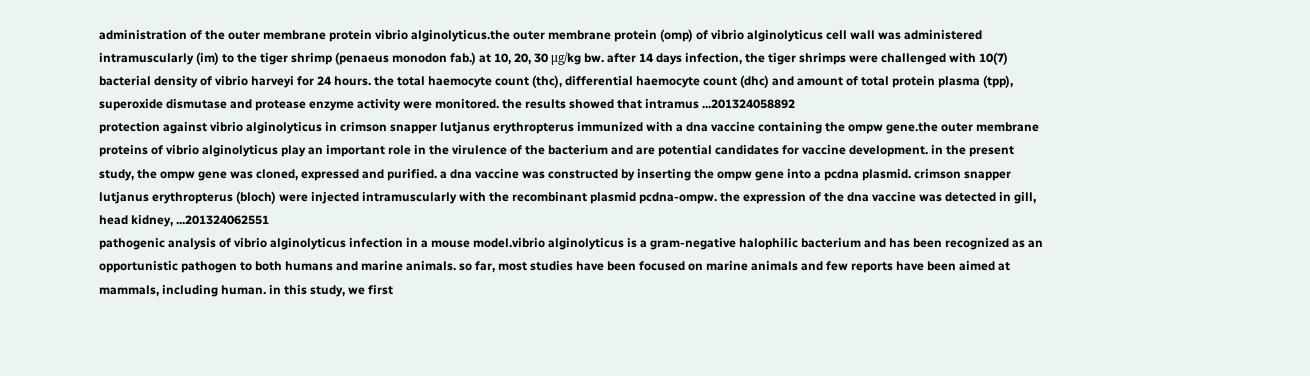administration of the outer membrane protein vibrio alginolyticus.the outer membrane protein (omp) of vibrio alginolyticus cell wall was administered intramuscularly (im) to the tiger shrimp (penaeus monodon fab.) at 10, 20, 30 μg/kg bw. after 14 days infection, the tiger shrimps were challenged with 10(7) bacterial density of vibrio harveyi for 24 hours. the total haemocyte count (thc), differential haemocyte count (dhc) and amount of total protein plasma (tpp), superoxide dismutase and protease enzyme activity were monitored. the results showed that intramus ...201324058892
protection against vibrio alginolyticus in crimson snapper lutjanus erythropterus immunized with a dna vaccine containing the ompw gene.the outer membrane proteins of vibrio alginolyticus play an important role in the virulence of the bacterium and are potential candidates for vaccine development. in the present study, the ompw gene was cloned, expressed and purified. a dna vaccine was constructed by inserting the ompw gene into a pcdna plasmid. crimson snapper lutjanus erythropterus (bloch) were injected intramuscularly with the recombinant plasmid pcdna-ompw. the expression of the dna vaccine was detected in gill, head kidney, ...201324062551
pathogenic analysis of vibrio alginolyticus infection in a mouse model.vibrio alginolyticus is a gram-negative halophilic bacterium and has been recognized as an opportunistic pathogen to both humans and marine animals. so far, most studies have been focused on marine animals and few reports have been aimed at mammals, including human. in this study, we first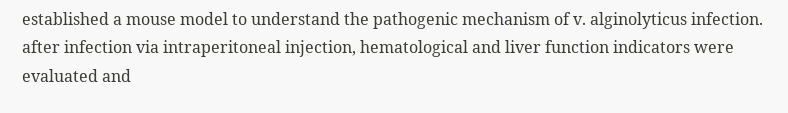established a mouse model to understand the pathogenic mechanism of v. alginolyticus infection. after infection via intraperitoneal injection, hematological and liver function indicators were evaluated and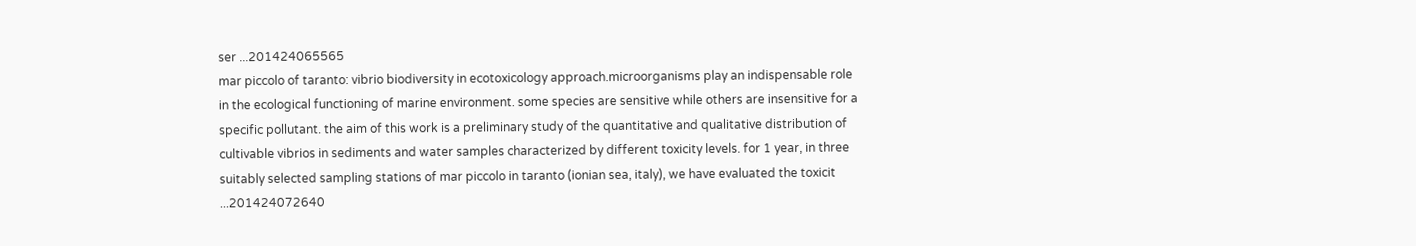ser ...201424065565
mar piccolo of taranto: vibrio biodiversity in ecotoxicology approach.microorganisms play an indispensable role in the ecological functioning of marine environment. some species are sensitive while others are insensitive for a specific pollutant. the aim of this work is a preliminary study of the quantitative and qualitative distribution of cultivable vibrios in sediments and water samples characterized by different toxicity levels. for 1 year, in three suitably selected sampling stations of mar piccolo in taranto (ionian sea, italy), we have evaluated the toxicit ...201424072640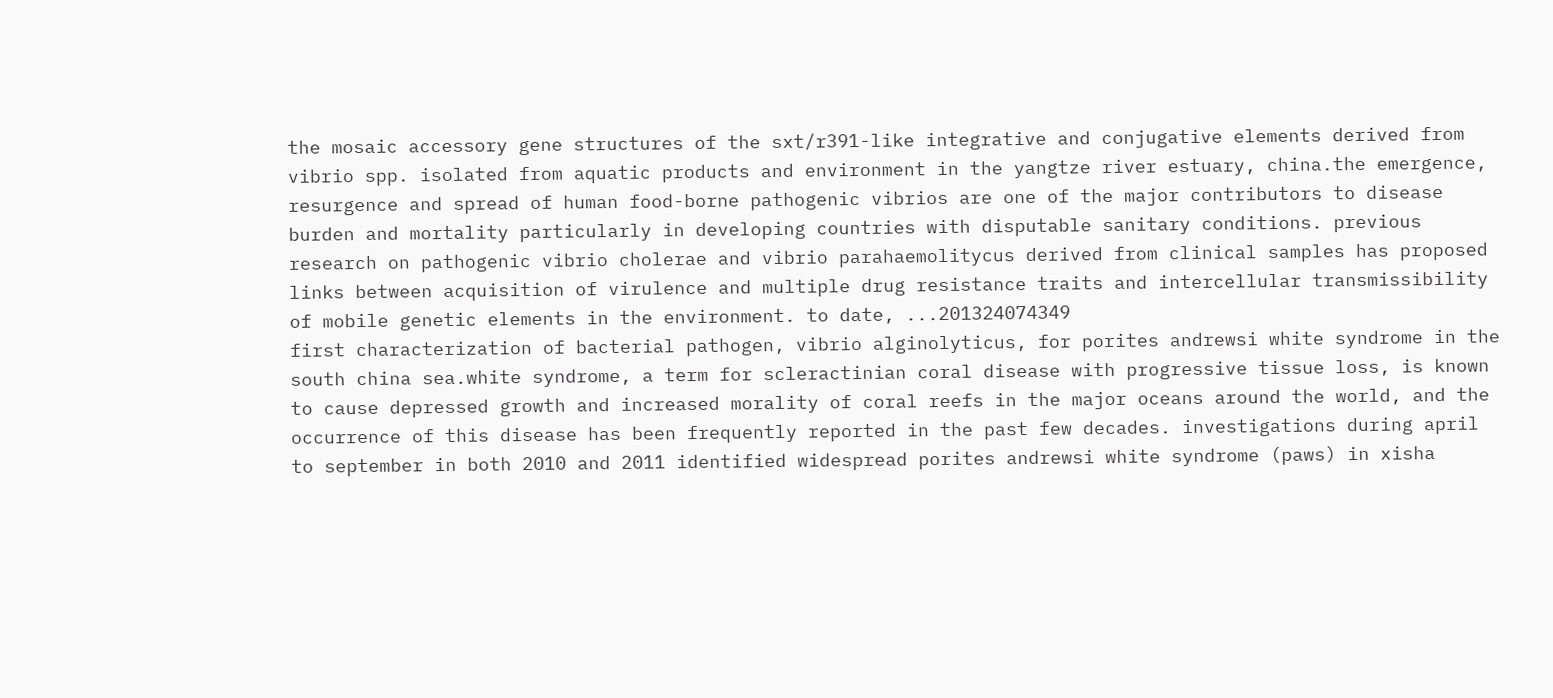the mosaic accessory gene structures of the sxt/r391-like integrative and conjugative elements derived from vibrio spp. isolated from aquatic products and environment in the yangtze river estuary, china.the emergence, resurgence and spread of human food-borne pathogenic vibrios are one of the major contributors to disease burden and mortality particularly in developing countries with disputable sanitary conditions. previous research on pathogenic vibrio cholerae and vibrio parahaemolitycus derived from clinical samples has proposed links between acquisition of virulence and multiple drug resistance traits and intercellular transmissibility of mobile genetic elements in the environment. to date, ...201324074349
first characterization of bacterial pathogen, vibrio alginolyticus, for porites andrewsi white syndrome in the south china sea.white syndrome, a term for scleractinian coral disease with progressive tissue loss, is known to cause depressed growth and increased morality of coral reefs in the major oceans around the world, and the occurrence of this disease has been frequently reported in the past few decades. investigations during april to september in both 2010 and 2011 identified widespread porites andrewsi white syndrome (paws) in xisha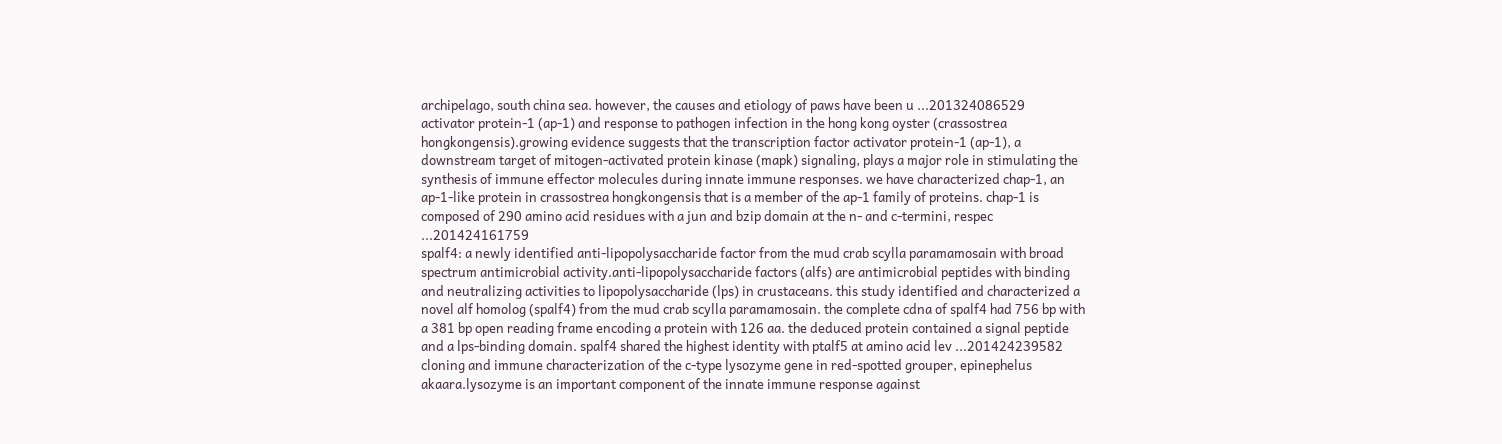archipelago, south china sea. however, the causes and etiology of paws have been u ...201324086529
activator protein-1 (ap-1) and response to pathogen infection in the hong kong oyster (crassostrea hongkongensis).growing evidence suggests that the transcription factor activator protein-1 (ap-1), a downstream target of mitogen-activated protein kinase (mapk) signaling, plays a major role in stimulating the synthesis of immune effector molecules during innate immune responses. we have characterized chap-1, an ap-1-like protein in crassostrea hongkongensis that is a member of the ap-1 family of proteins. chap-1 is composed of 290 amino acid residues with a jun and bzip domain at the n- and c-termini, respec ...201424161759
spalf4: a newly identified anti-lipopolysaccharide factor from the mud crab scylla paramamosain with broad spectrum antimicrobial activity.anti-lipopolysaccharide factors (alfs) are antimicrobial peptides with binding and neutralizing activities to lipopolysaccharide (lps) in crustaceans. this study identified and characterized a novel alf homolog (spalf4) from the mud crab scylla paramamosain. the complete cdna of spalf4 had 756 bp with a 381 bp open reading frame encoding a protein with 126 aa. the deduced protein contained a signal peptide and a lps-binding domain. spalf4 shared the highest identity with ptalf5 at amino acid lev ...201424239582
cloning and immune characterization of the c-type lysozyme gene in red-spotted grouper, epinephelus akaara.lysozyme is an important component of the innate immune response against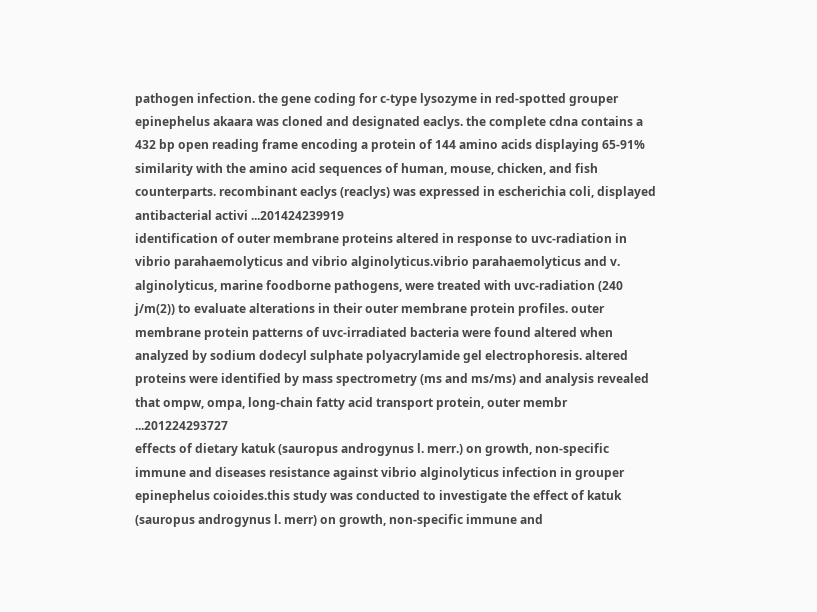pathogen infection. the gene coding for c-type lysozyme in red-spotted grouper epinephelus akaara was cloned and designated eaclys. the complete cdna contains a 432 bp open reading frame encoding a protein of 144 amino acids displaying 65-91% similarity with the amino acid sequences of human, mouse, chicken, and fish counterparts. recombinant eaclys (reaclys) was expressed in escherichia coli, displayed antibacterial activi ...201424239919
identification of outer membrane proteins altered in response to uvc-radiation in vibrio parahaemolyticus and vibrio alginolyticus.vibrio parahaemolyticus and v. alginolyticus, marine foodborne pathogens, were treated with uvc-radiation (240 j/m(2)) to evaluate alterations in their outer membrane protein profiles. outer membrane protein patterns of uvc-irradiated bacteria were found altered when analyzed by sodium dodecyl sulphate polyacrylamide gel electrophoresis. altered proteins were identified by mass spectrometry (ms and ms/ms) and analysis revealed that ompw, ompa, long-chain fatty acid transport protein, outer membr ...201224293727
effects of dietary katuk (sauropus androgynus l. merr.) on growth, non-specific immune and diseases resistance against vibrio alginolyticus infection in grouper epinephelus coioides.this study was conducted to investigate the effect of katuk (sauropus androgynus l. merr) on growth, non-specific immune and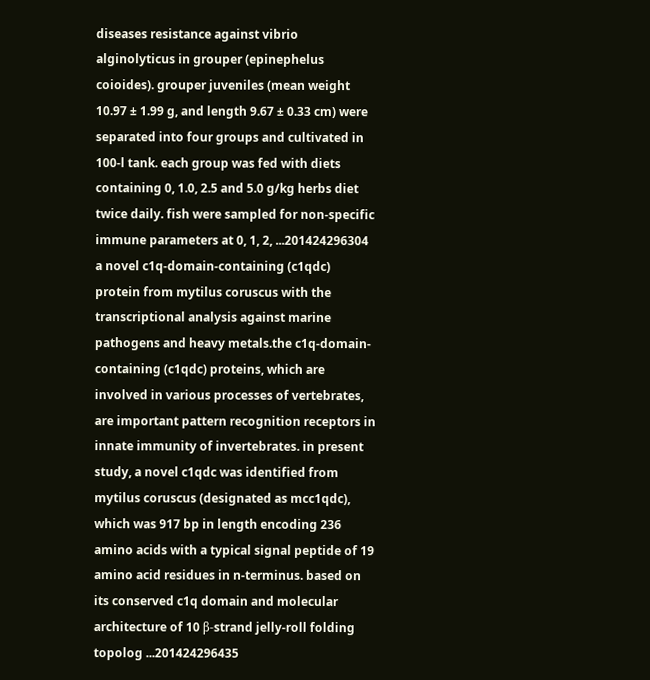diseases resistance against vibrio alginolyticus in grouper (epinephelus coioides). grouper juveniles (mean weight 10.97 ± 1.99 g, and length 9.67 ± 0.33 cm) were separated into four groups and cultivated in 100-l tank. each group was fed with diets containing 0, 1.0, 2.5 and 5.0 g/kg herbs diet twice daily. fish were sampled for non-specific immune parameters at 0, 1, 2, ...201424296304
a novel c1q-domain-containing (c1qdc) protein from mytilus coruscus with the transcriptional analysis against marine pathogens and heavy metals.the c1q-domain-containing (c1qdc) proteins, which are involved in various processes of vertebrates, are important pattern recognition receptors in innate immunity of invertebrates. in present study, a novel c1qdc was identified from mytilus coruscus (designated as mcc1qdc), which was 917 bp in length encoding 236 amino acids with a typical signal peptide of 19 amino acid residues in n-terminus. based on its conserved c1q domain and molecular architecture of 10 β-strand jelly-roll folding topolog ...201424296435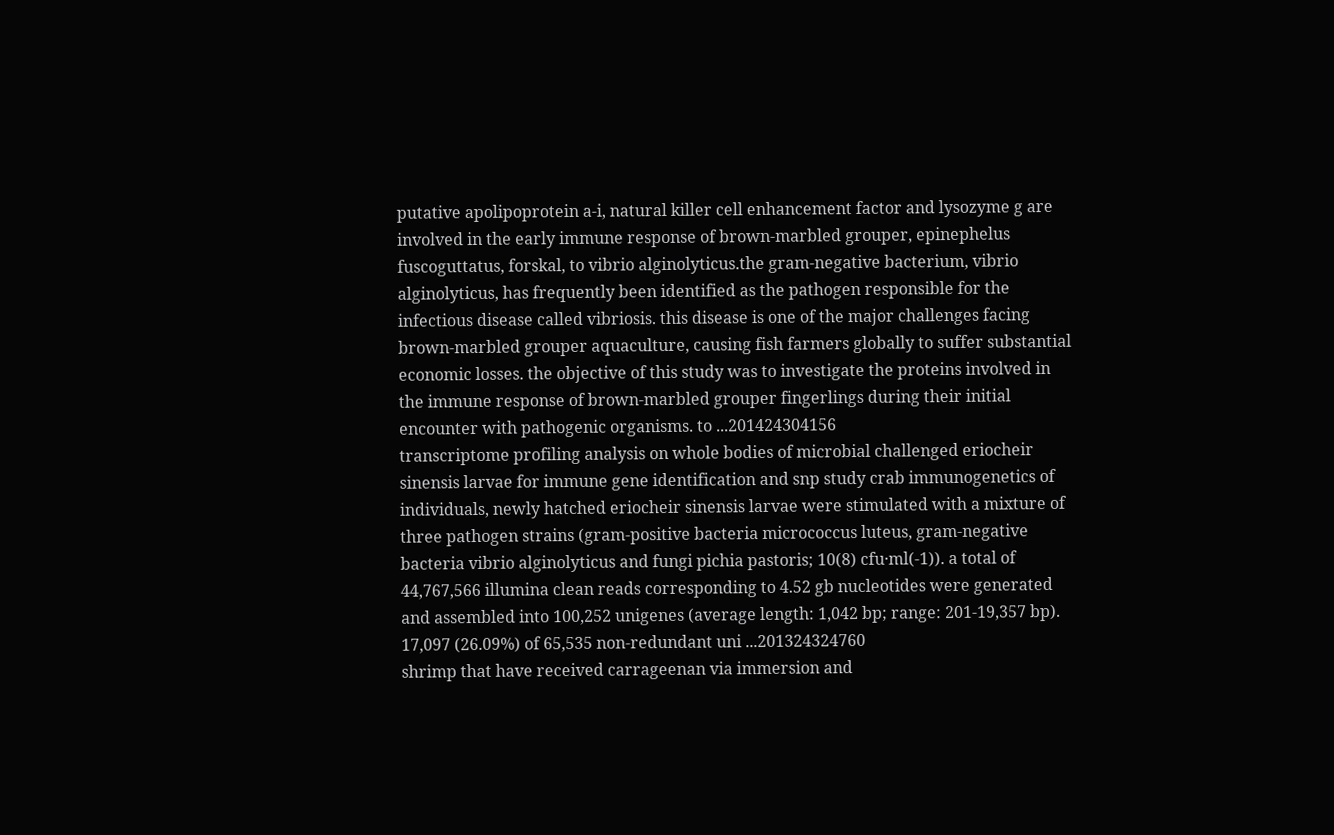putative apolipoprotein a-i, natural killer cell enhancement factor and lysozyme g are involved in the early immune response of brown-marbled grouper, epinephelus fuscoguttatus, forskal, to vibrio alginolyticus.the gram-negative bacterium, vibrio alginolyticus, has frequently been identified as the pathogen responsible for the infectious disease called vibriosis. this disease is one of the major challenges facing brown-marbled grouper aquaculture, causing fish farmers globally to suffer substantial economic losses. the objective of this study was to investigate the proteins involved in the immune response of brown-marbled grouper fingerlings during their initial encounter with pathogenic organisms. to ...201424304156
transcriptome profiling analysis on whole bodies of microbial challenged eriocheir sinensis larvae for immune gene identification and snp study crab immunogenetics of individuals, newly hatched eriocheir sinensis larvae were stimulated with a mixture of three pathogen strains (gram-positive bacteria micrococcus luteus, gram-negative bacteria vibrio alginolyticus and fungi pichia pastoris; 10(8) cfu·ml(-1)). a total of 44,767,566 illumina clean reads corresponding to 4.52 gb nucleotides were generated and assembled into 100,252 unigenes (average length: 1,042 bp; range: 201-19,357 bp). 17,097 (26.09%) of 65,535 non-redundant uni ...201324324760
shrimp that have received carrageenan via immersion and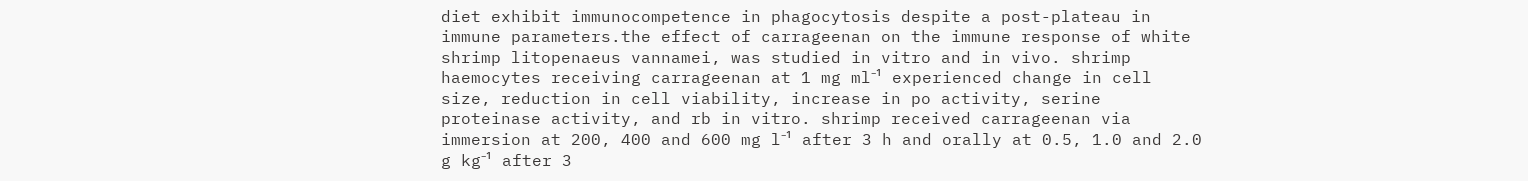diet exhibit immunocompetence in phagocytosis despite a post-plateau in immune parameters.the effect of carrageenan on the immune response of white shrimp litopenaeus vannamei, was studied in vitro and in vivo. shrimp haemocytes receiving carrageenan at 1 mg ml⁻¹ experienced change in cell size, reduction in cell viability, increase in po activity, serine proteinase activity, and rb in vitro. shrimp received carrageenan via immersion at 200, 400 and 600 mg l⁻¹ after 3 h and orally at 0.5, 1.0 and 2.0 g kg⁻¹ after 3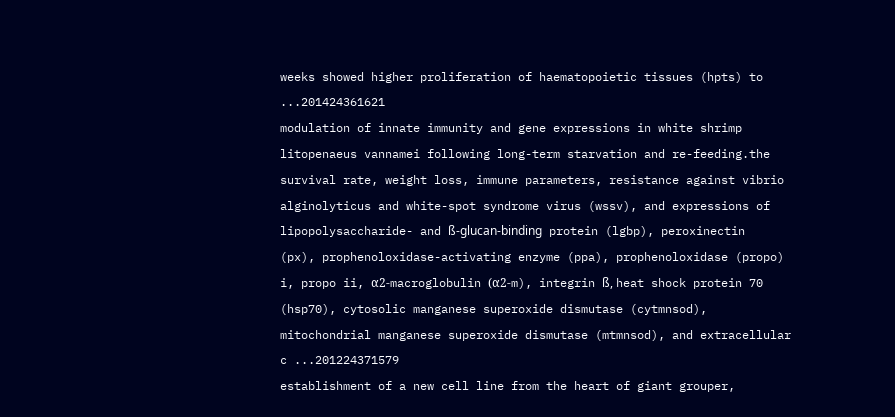weeks showed higher proliferation of haematopoietic tissues (hpts) to ...201424361621
modulation of innate immunity and gene expressions in white shrimp litopenaeus vannamei following long-term starvation and re-feeding.the survival rate, weight loss, immune parameters, resistance against vibrio alginolyticus and white-spot syndrome virus (wssv), and expressions of lipopolysaccharide- and ß-glucan-binding protein (lgbp), peroxinectin (px), prophenoloxidase-activating enzyme (ppa), prophenoloxidase (propo) i, propo ii, α2-macroglobulin (α2-m), integrin ß, heat shock protein 70 (hsp70), cytosolic manganese superoxide dismutase (cytmnsod), mitochondrial manganese superoxide dismutase (mtmnsod), and extracellular c ...201224371579
establishment of a new cell line from the heart of giant grouper,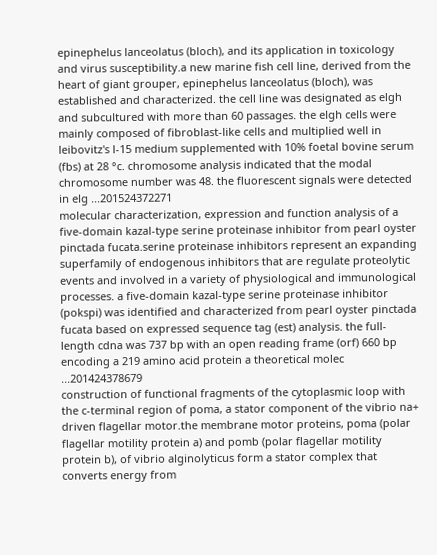epinephelus lanceolatus (bloch), and its application in toxicology and virus susceptibility.a new marine fish cell line, derived from the heart of giant grouper, epinephelus lanceolatus (bloch), was established and characterized. the cell line was designated as elgh and subcultured with more than 60 passages. the elgh cells were mainly composed of fibroblast-like cells and multiplied well in leibovitz's l-15 medium supplemented with 10% foetal bovine serum (fbs) at 28 °c. chromosome analysis indicated that the modal chromosome number was 48. the fluorescent signals were detected in elg ...201524372271
molecular characterization, expression and function analysis of a five-domain kazal-type serine proteinase inhibitor from pearl oyster pinctada fucata.serine proteinase inhibitors represent an expanding superfamily of endogenous inhibitors that are regulate proteolytic events and involved in a variety of physiological and immunological processes. a five-domain kazal-type serine proteinase inhibitor (pokspi) was identified and characterized from pearl oyster pinctada fucata based on expressed sequence tag (est) analysis. the full-length cdna was 737 bp with an open reading frame (orf) 660 bp encoding a 219 amino acid protein a theoretical molec ...201424378679
construction of functional fragments of the cytoplasmic loop with the c-terminal region of poma, a stator component of the vibrio na+ driven flagellar motor.the membrane motor proteins, poma (polar flagellar motility protein a) and pomb (polar flagellar motility protein b), of vibrio alginolyticus form a stator complex that converts energy from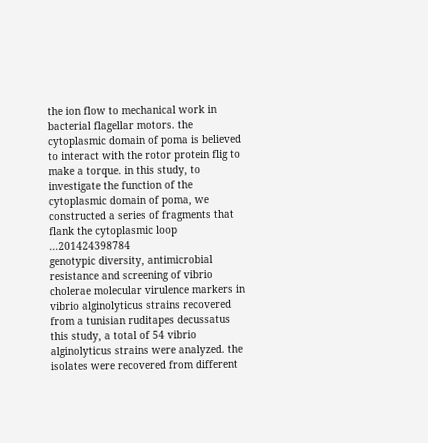the ion flow to mechanical work in bacterial flagellar motors. the cytoplasmic domain of poma is believed to interact with the rotor protein flig to make a torque. in this study, to investigate the function of the cytoplasmic domain of poma, we constructed a series of fragments that flank the cytoplasmic loop ...201424398784
genotypic diversity, antimicrobial resistance and screening of vibrio cholerae molecular virulence markers in vibrio alginolyticus strains recovered from a tunisian ruditapes decussatus this study, a total of 54 vibrio alginolyticus strains were analyzed. the isolates were recovered from different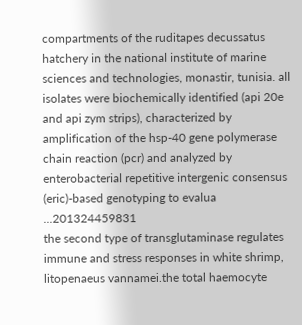compartments of the ruditapes decussatus hatchery in the national institute of marine sciences and technologies, monastir, tunisia. all isolates were biochemically identified (api 20e and api zym strips), characterized by amplification of the hsp-40 gene polymerase chain reaction (pcr) and analyzed by enterobacterial repetitive intergenic consensus (eric)-based genotyping to evalua ...201324459831
the second type of transglutaminase regulates immune and stress responses in white shrimp, litopenaeus vannamei.the total haemocyte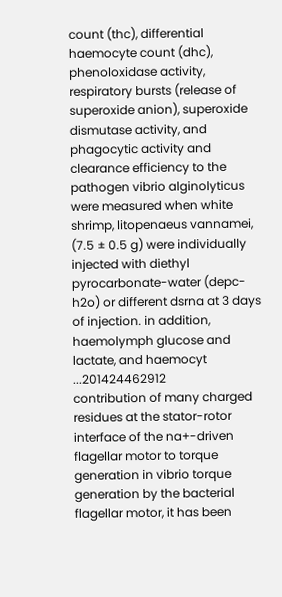count (thc), differential haemocyte count (dhc), phenoloxidase activity, respiratory bursts (release of superoxide anion), superoxide dismutase activity, and phagocytic activity and clearance efficiency to the pathogen vibrio alginolyticus were measured when white shrimp, litopenaeus vannamei, (7.5 ± 0.5 g) were individually injected with diethyl pyrocarbonate-water (depc-h2o) or different dsrna at 3 days of injection. in addition, haemolymph glucose and lactate, and haemocyt ...201424462912
contribution of many charged residues at the stator-rotor interface of the na+-driven flagellar motor to torque generation in vibrio torque generation by the bacterial flagellar motor, it has been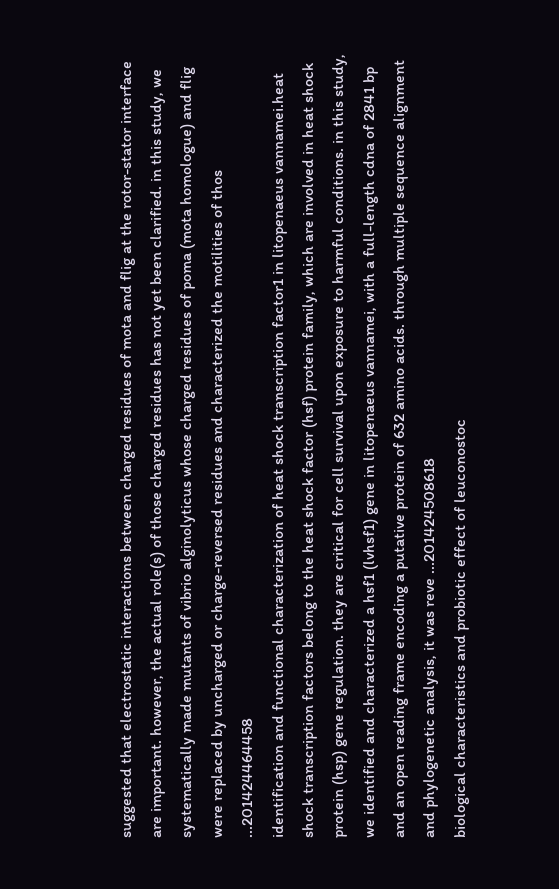suggested that electrostatic interactions between charged residues of mota and flig at the rotor-stator interface are important. however, the actual role(s) of those charged residues has not yet been clarified. in this study, we systematically made mutants of vibrio alginolyticus whose charged residues of poma (mota homologue) and flig were replaced by uncharged or charge-reversed residues and characterized the motilities of thos ...201424464458
identification and functional characterization of heat shock transcription factor1 in litopenaeus vannamei.heat shock transcription factors belong to the heat shock factor (hsf) protein family, which are involved in heat shock protein (hsp) gene regulation. they are critical for cell survival upon exposure to harmful conditions. in this study, we identified and characterized a hsf1 (lvhsf1) gene in litopenaeus vannamei, with a full-length cdna of 2841 bp and an open reading frame encoding a putative protein of 632 amino acids. through multiple sequence alignment and phylogenetic analysis, it was reve ...201424508618
biological characteristics and probiotic effect of leuconostoc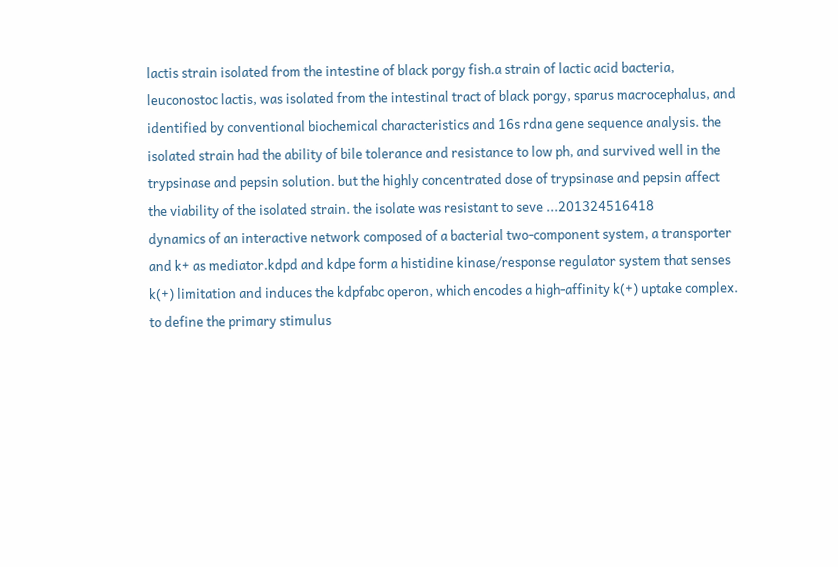lactis strain isolated from the intestine of black porgy fish.a strain of lactic acid bacteria, leuconostoc lactis, was isolated from the intestinal tract of black porgy, sparus macrocephalus, and identified by conventional biochemical characteristics and 16s rdna gene sequence analysis. the isolated strain had the ability of bile tolerance and resistance to low ph, and survived well in the trypsinase and pepsin solution. but the highly concentrated dose of trypsinase and pepsin affect the viability of the isolated strain. the isolate was resistant to seve ...201324516418
dynamics of an interactive network composed of a bacterial two-component system, a transporter and k+ as mediator.kdpd and kdpe form a histidine kinase/response regulator system that senses k(+) limitation and induces the kdpfabc operon, which encodes a high-affinity k(+) uptake complex. to define the primary stimulus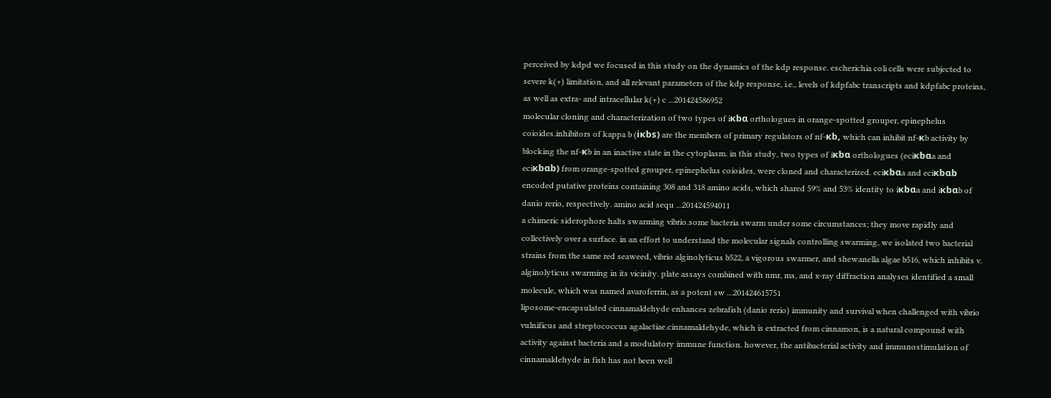perceived by kdpd we focused in this study on the dynamics of the kdp response. escherichia coli cells were subjected to severe k(+) limitation, and all relevant parameters of the kdp response, i.e., levels of kdpfabc transcripts and kdpfabc proteins, as well as extra- and intracellular k(+) c ...201424586952
molecular cloning and characterization of two types of iκbα orthologues in orange-spotted grouper, epinephelus coioides.inhibitors of kappa b (iκbs) are the members of primary regulators of nf-κb, which can inhibit nf-κb activity by blocking the nf-κb in an inactive state in the cytoplasm. in this study, two types of iκbα orthologues (eciκbαa and eciκbαb) from orange-spotted grouper, epinephelus coioides, were cloned and characterized. eciκbαa and eciκbαb encoded putative proteins containing 308 and 318 amino acids, which shared 59% and 53% identity to iκbαa and iκbαb of danio rerio, respectively. amino acid sequ ...201424594011
a chimeric siderophore halts swarming vibrio.some bacteria swarm under some circumstances; they move rapidly and collectively over a surface. in an effort to understand the molecular signals controlling swarming, we isolated two bacterial strains from the same red seaweed, vibrio alginolyticus b522, a vigorous swarmer, and shewanella algae b516, which inhibits v. alginolyticus swarming in its vicinity. plate assays combined with nmr, ms, and x-ray diffraction analyses identified a small molecule, which was named avaroferrin, as a potent sw ...201424615751
liposome-encapsulated cinnamaldehyde enhances zebrafish (danio rerio) immunity and survival when challenged with vibrio vulnificus and streptococcus agalactiae.cinnamaldehyde, which is extracted from cinnamon, is a natural compound with activity against bacteria and a modulatory immune function. however, the antibacterial activity and immunostimulation of cinnamaldehyde in fish has not been well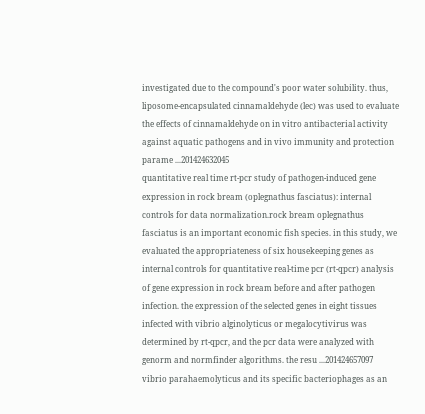investigated due to the compound's poor water solubility. thus, liposome-encapsulated cinnamaldehyde (lec) was used to evaluate the effects of cinnamaldehyde on in vitro antibacterial activity against aquatic pathogens and in vivo immunity and protection parame ...201424632045
quantitative real time rt-pcr study of pathogen-induced gene expression in rock bream (oplegnathus fasciatus): internal controls for data normalization.rock bream oplegnathus fasciatus is an important economic fish species. in this study, we evaluated the appropriateness of six housekeeping genes as internal controls for quantitative real-time pcr (rt-qpcr) analysis of gene expression in rock bream before and after pathogen infection. the expression of the selected genes in eight tissues infected with vibrio alginolyticus or megalocytivirus was determined by rt-qpcr, and the pcr data were analyzed with genorm and normfinder algorithms. the resu ...201424657097
vibrio parahaemolyticus and its specific bacteriophages as an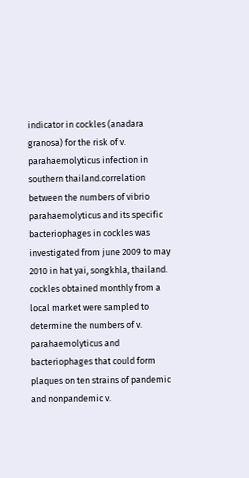indicator in cockles (anadara granosa) for the risk of v. parahaemolyticus infection in southern thailand.correlation between the numbers of vibrio parahaemolyticus and its specific bacteriophages in cockles was investigated from june 2009 to may 2010 in hat yai, songkhla, thailand. cockles obtained monthly from a local market were sampled to determine the numbers of v. parahaemolyticus and bacteriophages that could form plaques on ten strains of pandemic and nonpandemic v.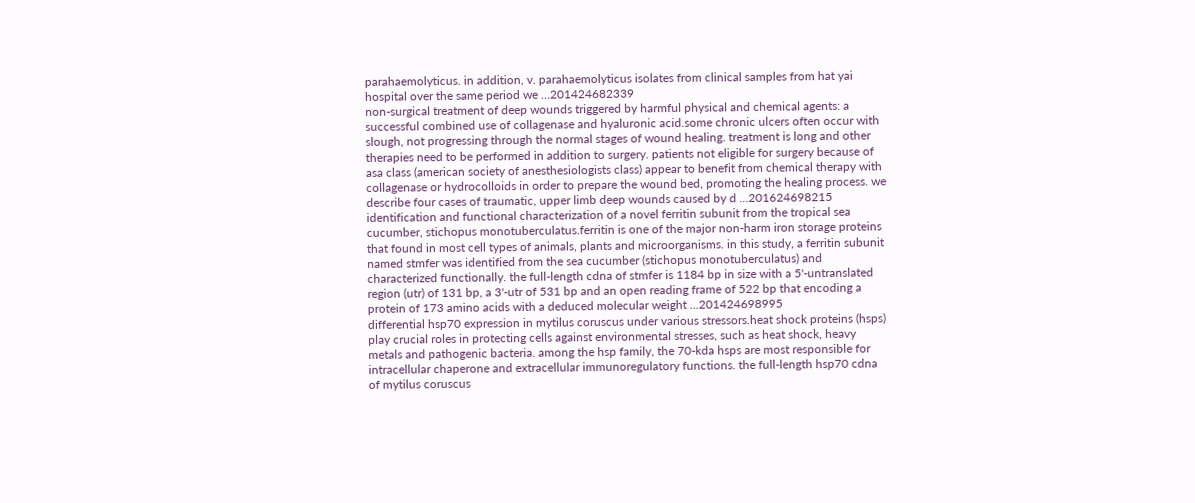parahaemolyticus. in addition, v. parahaemolyticus isolates from clinical samples from hat yai hospital over the same period we ...201424682339
non-surgical treatment of deep wounds triggered by harmful physical and chemical agents: a successful combined use of collagenase and hyaluronic acid.some chronic ulcers often occur with slough, not progressing through the normal stages of wound healing. treatment is long and other therapies need to be performed in addition to surgery. patients not eligible for surgery because of asa class (american society of anesthesiologists class) appear to benefit from chemical therapy with collagenase or hydrocolloids in order to prepare the wound bed, promoting the healing process. we describe four cases of traumatic, upper limb deep wounds caused by d ...201624698215
identification and functional characterization of a novel ferritin subunit from the tropical sea cucumber, stichopus monotuberculatus.ferritin is one of the major non-harm iron storage proteins that found in most cell types of animals, plants and microorganisms. in this study, a ferritin subunit named stmfer was identified from the sea cucumber (stichopus monotuberculatus) and characterized functionally. the full-length cdna of stmfer is 1184 bp in size with a 5'-untranslated region (utr) of 131 bp, a 3'-utr of 531 bp and an open reading frame of 522 bp that encoding a protein of 173 amino acids with a deduced molecular weight ...201424698995
differential hsp70 expression in mytilus coruscus under various stressors.heat shock proteins (hsps) play crucial roles in protecting cells against environmental stresses, such as heat shock, heavy metals and pathogenic bacteria. among the hsp family, the 70-kda hsps are most responsible for intracellular chaperone and extracellular immunoregulatory functions. the full-length hsp70 cdna of mytilus coruscus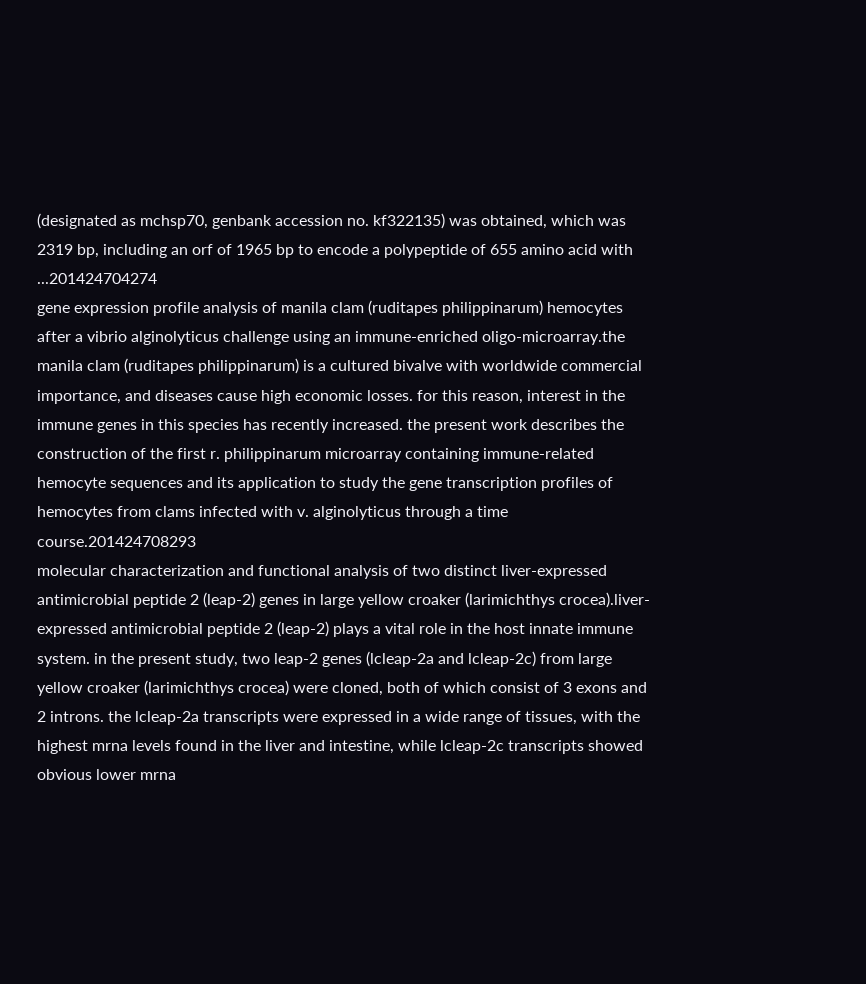(designated as mchsp70, genbank accession no. kf322135) was obtained, which was 2319 bp, including an orf of 1965 bp to encode a polypeptide of 655 amino acid with ...201424704274
gene expression profile analysis of manila clam (ruditapes philippinarum) hemocytes after a vibrio alginolyticus challenge using an immune-enriched oligo-microarray.the manila clam (ruditapes philippinarum) is a cultured bivalve with worldwide commercial importance, and diseases cause high economic losses. for this reason, interest in the immune genes in this species has recently increased. the present work describes the construction of the first r. philippinarum microarray containing immune-related hemocyte sequences and its application to study the gene transcription profiles of hemocytes from clams infected with v. alginolyticus through a time course.201424708293
molecular characterization and functional analysis of two distinct liver-expressed antimicrobial peptide 2 (leap-2) genes in large yellow croaker (larimichthys crocea).liver-expressed antimicrobial peptide 2 (leap-2) plays a vital role in the host innate immune system. in the present study, two leap-2 genes (lcleap-2a and lcleap-2c) from large yellow croaker (larimichthys crocea) were cloned, both of which consist of 3 exons and 2 introns. the lcleap-2a transcripts were expressed in a wide range of tissues, with the highest mrna levels found in the liver and intestine, while lcleap-2c transcripts showed obvious lower mrna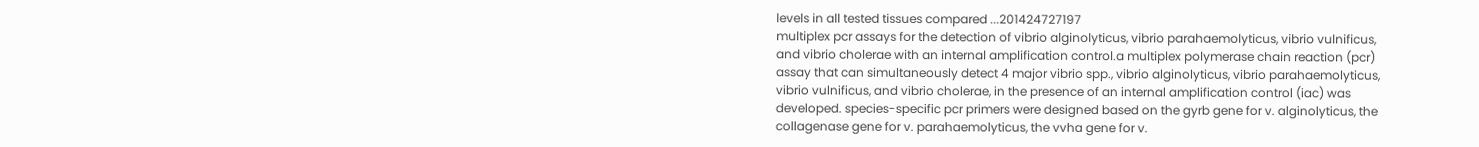levels in all tested tissues compared ...201424727197
multiplex pcr assays for the detection of vibrio alginolyticus, vibrio parahaemolyticus, vibrio vulnificus, and vibrio cholerae with an internal amplification control.a multiplex polymerase chain reaction (pcr) assay that can simultaneously detect 4 major vibrio spp., vibrio alginolyticus, vibrio parahaemolyticus, vibrio vulnificus, and vibrio cholerae, in the presence of an internal amplification control (iac) was developed. species-specific pcr primers were designed based on the gyrb gene for v. alginolyticus, the collagenase gene for v. parahaemolyticus, the vvha gene for v.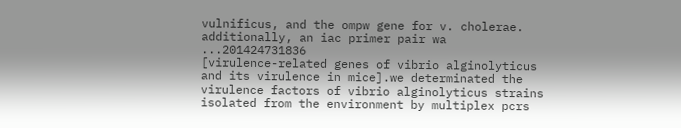vulnificus, and the ompw gene for v. cholerae. additionally, an iac primer pair wa ...201424731836
[virulence-related genes of vibrio alginolyticus and its virulence in mice].we determinated the virulence factors of vibrio alginolyticus strains isolated from the environment by multiplex pcrs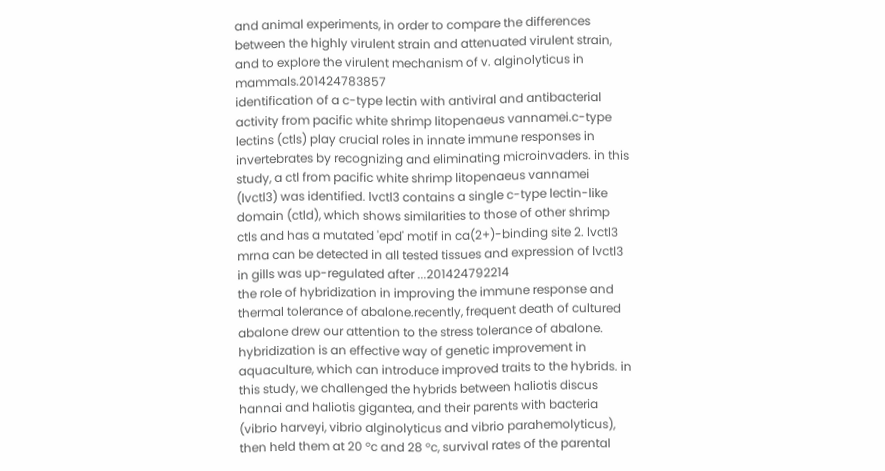and animal experiments, in order to compare the differences between the highly virulent strain and attenuated virulent strain, and to explore the virulent mechanism of v. alginolyticus in mammals.201424783857
identification of a c-type lectin with antiviral and antibacterial activity from pacific white shrimp litopenaeus vannamei.c-type lectins (ctls) play crucial roles in innate immune responses in invertebrates by recognizing and eliminating microinvaders. in this study, a ctl from pacific white shrimp litopenaeus vannamei (lvctl3) was identified. lvctl3 contains a single c-type lectin-like domain (ctld), which shows similarities to those of other shrimp ctls and has a mutated 'epd' motif in ca(2+)-binding site 2. lvctl3 mrna can be detected in all tested tissues and expression of lvctl3 in gills was up-regulated after ...201424792214
the role of hybridization in improving the immune response and thermal tolerance of abalone.recently, frequent death of cultured abalone drew our attention to the stress tolerance of abalone. hybridization is an effective way of genetic improvement in aquaculture, which can introduce improved traits to the hybrids. in this study, we challenged the hybrids between haliotis discus hannai and haliotis gigantea, and their parents with bacteria (vibrio harveyi, vibrio alginolyticus and vibrio parahemolyticus), then held them at 20 °c and 28 °c, survival rates of the parental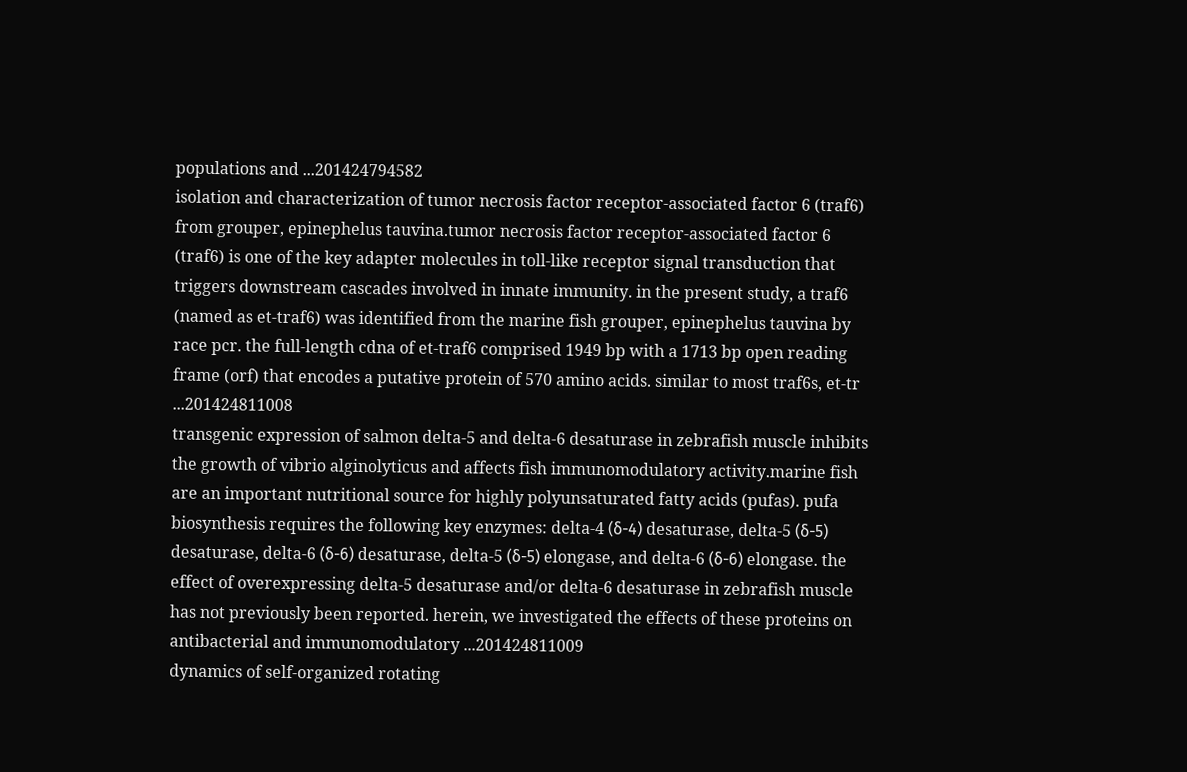populations and ...201424794582
isolation and characterization of tumor necrosis factor receptor-associated factor 6 (traf6) from grouper, epinephelus tauvina.tumor necrosis factor receptor-associated factor 6 (traf6) is one of the key adapter molecules in toll-like receptor signal transduction that triggers downstream cascades involved in innate immunity. in the present study, a traf6 (named as et-traf6) was identified from the marine fish grouper, epinephelus tauvina by race pcr. the full-length cdna of et-traf6 comprised 1949 bp with a 1713 bp open reading frame (orf) that encodes a putative protein of 570 amino acids. similar to most traf6s, et-tr ...201424811008
transgenic expression of salmon delta-5 and delta-6 desaturase in zebrafish muscle inhibits the growth of vibrio alginolyticus and affects fish immunomodulatory activity.marine fish are an important nutritional source for highly polyunsaturated fatty acids (pufas). pufa biosynthesis requires the following key enzymes: delta-4 (δ-4) desaturase, delta-5 (δ-5) desaturase, delta-6 (δ-6) desaturase, delta-5 (δ-5) elongase, and delta-6 (δ-6) elongase. the effect of overexpressing delta-5 desaturase and/or delta-6 desaturase in zebrafish muscle has not previously been reported. herein, we investigated the effects of these proteins on antibacterial and immunomodulatory ...201424811009
dynamics of self-organized rotating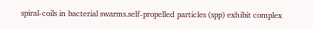spiral-coils in bacterial swarms.self-propelled particles (spp) exhibit complex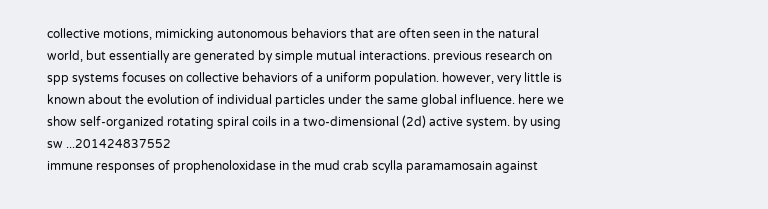collective motions, mimicking autonomous behaviors that are often seen in the natural world, but essentially are generated by simple mutual interactions. previous research on spp systems focuses on collective behaviors of a uniform population. however, very little is known about the evolution of individual particles under the same global influence. here we show self-organized rotating spiral coils in a two-dimensional (2d) active system. by using sw ...201424837552
immune responses of prophenoloxidase in the mud crab scylla paramamosain against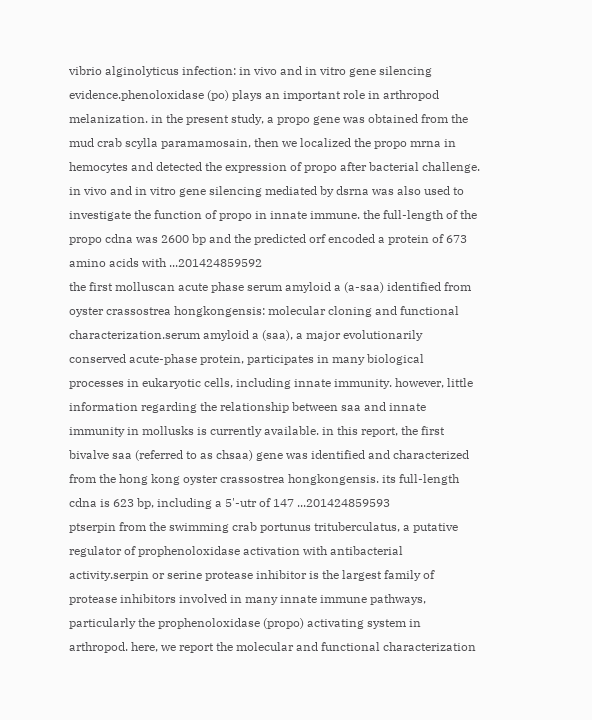vibrio alginolyticus infection: in vivo and in vitro gene silencing evidence.phenoloxidase (po) plays an important role in arthropod melanization. in the present study, a propo gene was obtained from the mud crab scylla paramamosain, then we localized the propo mrna in hemocytes and detected the expression of propo after bacterial challenge. in vivo and in vitro gene silencing mediated by dsrna was also used to investigate the function of propo in innate immune. the full-length of the propo cdna was 2600 bp and the predicted orf encoded a protein of 673 amino acids with ...201424859592
the first molluscan acute phase serum amyloid a (a-saa) identified from oyster crassostrea hongkongensis: molecular cloning and functional characterization.serum amyloid a (saa), a major evolutionarily conserved acute-phase protein, participates in many biological processes in eukaryotic cells, including innate immunity. however, little information regarding the relationship between saa and innate immunity in mollusks is currently available. in this report, the first bivalve saa (referred to as chsaa) gene was identified and characterized from the hong kong oyster crassostrea hongkongensis. its full-length cdna is 623 bp, including a 5'-utr of 147 ...201424859593
ptserpin from the swimming crab portunus trituberculatus, a putative regulator of prophenoloxidase activation with antibacterial activity.serpin or serine protease inhibitor is the largest family of protease inhibitors involved in many innate immune pathways, particularly the prophenoloxidase (propo) activating system in arthropod. here, we report the molecular and functional characterization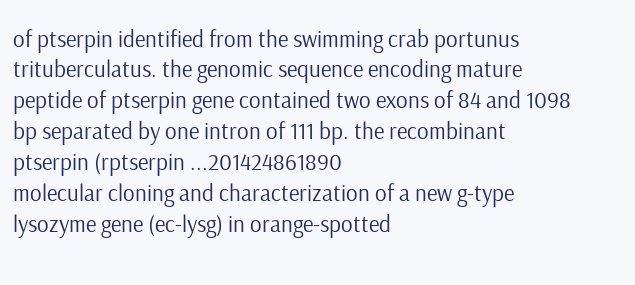of ptserpin identified from the swimming crab portunus trituberculatus. the genomic sequence encoding mature peptide of ptserpin gene contained two exons of 84 and 1098 bp separated by one intron of 111 bp. the recombinant ptserpin (rptserpin ...201424861890
molecular cloning and characterization of a new g-type lysozyme gene (ec-lysg) in orange-spotted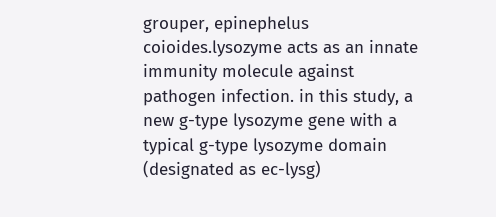grouper, epinephelus coioides.lysozyme acts as an innate immunity molecule against pathogen infection. in this study, a new g-type lysozyme gene with a typical g-type lysozyme domain (designated as ec-lysg)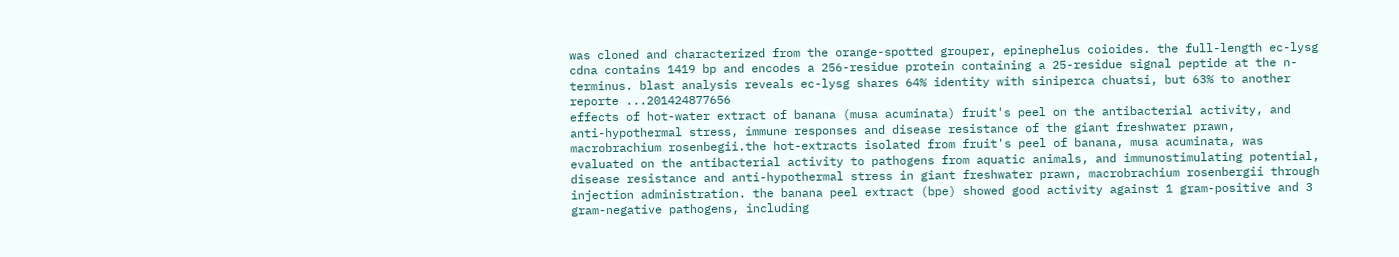was cloned and characterized from the orange-spotted grouper, epinephelus coioides. the full-length ec-lysg cdna contains 1419 bp and encodes a 256-residue protein containing a 25-residue signal peptide at the n-terminus. blast analysis reveals ec-lysg shares 64% identity with siniperca chuatsi, but 63% to another reporte ...201424877656
effects of hot-water extract of banana (musa acuminata) fruit's peel on the antibacterial activity, and anti-hypothermal stress, immune responses and disease resistance of the giant freshwater prawn, macrobrachium rosenbegii.the hot-extracts isolated from fruit's peel of banana, musa acuminata, was evaluated on the antibacterial activity to pathogens from aquatic animals, and immunostimulating potential, disease resistance and anti-hypothermal stress in giant freshwater prawn, macrobrachium rosenbergii through injection administration. the banana peel extract (bpe) showed good activity against 1 gram-positive and 3 gram-negative pathogens, including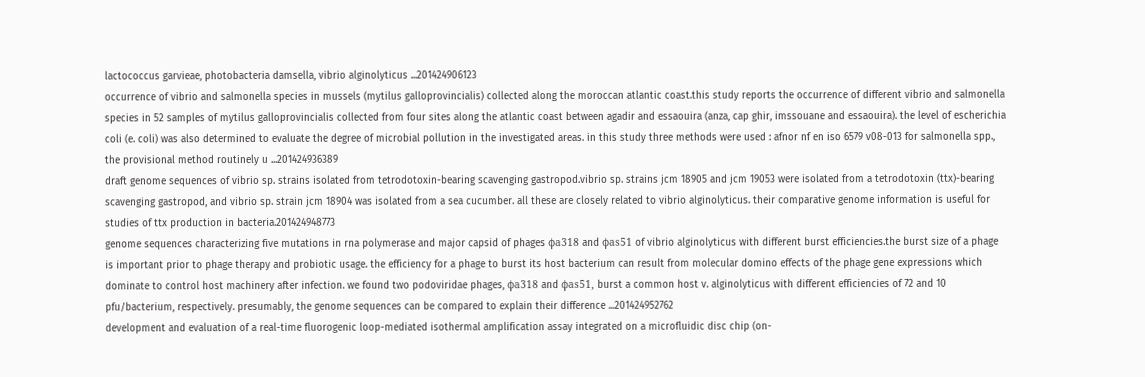lactococcus garvieae, photobacteria damsella, vibrio alginolyticus ...201424906123
occurrence of vibrio and salmonella species in mussels (mytilus galloprovincialis) collected along the moroccan atlantic coast.this study reports the occurrence of different vibrio and salmonella species in 52 samples of mytilus galloprovincialis collected from four sites along the atlantic coast between agadir and essaouira (anza, cap ghir, imssouane and essaouira). the level of escherichia coli (e. coli) was also determined to evaluate the degree of microbial pollution in the investigated areas. in this study three methods were used : afnor nf en iso 6579 v08-013 for salmonella spp., the provisional method routinely u ...201424936389
draft genome sequences of vibrio sp. strains isolated from tetrodotoxin-bearing scavenging gastropod.vibrio sp. strains jcm 18905 and jcm 19053 were isolated from a tetrodotoxin (ttx)-bearing scavenging gastropod, and vibrio sp. strain jcm 18904 was isolated from a sea cucumber. all these are closely related to vibrio alginolyticus. their comparative genome information is useful for studies of ttx production in bacteria.201424948773
genome sequences characterizing five mutations in rna polymerase and major capsid of phages ϕa318 and ϕas51 of vibrio alginolyticus with different burst efficiencies.the burst size of a phage is important prior to phage therapy and probiotic usage. the efficiency for a phage to burst its host bacterium can result from molecular domino effects of the phage gene expressions which dominate to control host machinery after infection. we found two podoviridae phages, ϕa318 and ϕas51, burst a common host v. alginolyticus with different efficiencies of 72 and 10 pfu/bacterium, respectively. presumably, the genome sequences can be compared to explain their difference ...201424952762
development and evaluation of a real-time fluorogenic loop-mediated isothermal amplification assay integrated on a microfluidic disc chip (on-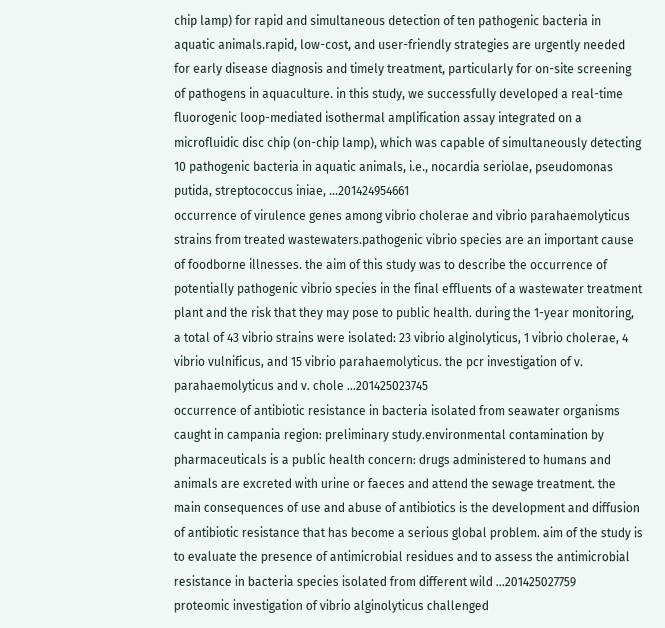chip lamp) for rapid and simultaneous detection of ten pathogenic bacteria in aquatic animals.rapid, low-cost, and user-friendly strategies are urgently needed for early disease diagnosis and timely treatment, particularly for on-site screening of pathogens in aquaculture. in this study, we successfully developed a real-time fluorogenic loop-mediated isothermal amplification assay integrated on a microfluidic disc chip (on-chip lamp), which was capable of simultaneously detecting 10 pathogenic bacteria in aquatic animals, i.e., nocardia seriolae, pseudomonas putida, streptococcus iniae, ...201424954661
occurrence of virulence genes among vibrio cholerae and vibrio parahaemolyticus strains from treated wastewaters.pathogenic vibrio species are an important cause of foodborne illnesses. the aim of this study was to describe the occurrence of potentially pathogenic vibrio species in the final effluents of a wastewater treatment plant and the risk that they may pose to public health. during the 1-year monitoring, a total of 43 vibrio strains were isolated: 23 vibrio alginolyticus, 1 vibrio cholerae, 4 vibrio vulnificus, and 15 vibrio parahaemolyticus. the pcr investigation of v. parahaemolyticus and v. chole ...201425023745
occurrence of antibiotic resistance in bacteria isolated from seawater organisms caught in campania region: preliminary study.environmental contamination by pharmaceuticals is a public health concern: drugs administered to humans and animals are excreted with urine or faeces and attend the sewage treatment. the main consequences of use and abuse of antibiotics is the development and diffusion of antibiotic resistance that has become a serious global problem. aim of the study is to evaluate the presence of antimicrobial residues and to assess the antimicrobial resistance in bacteria species isolated from different wild ...201425027759
proteomic investigation of vibrio alginolyticus challenged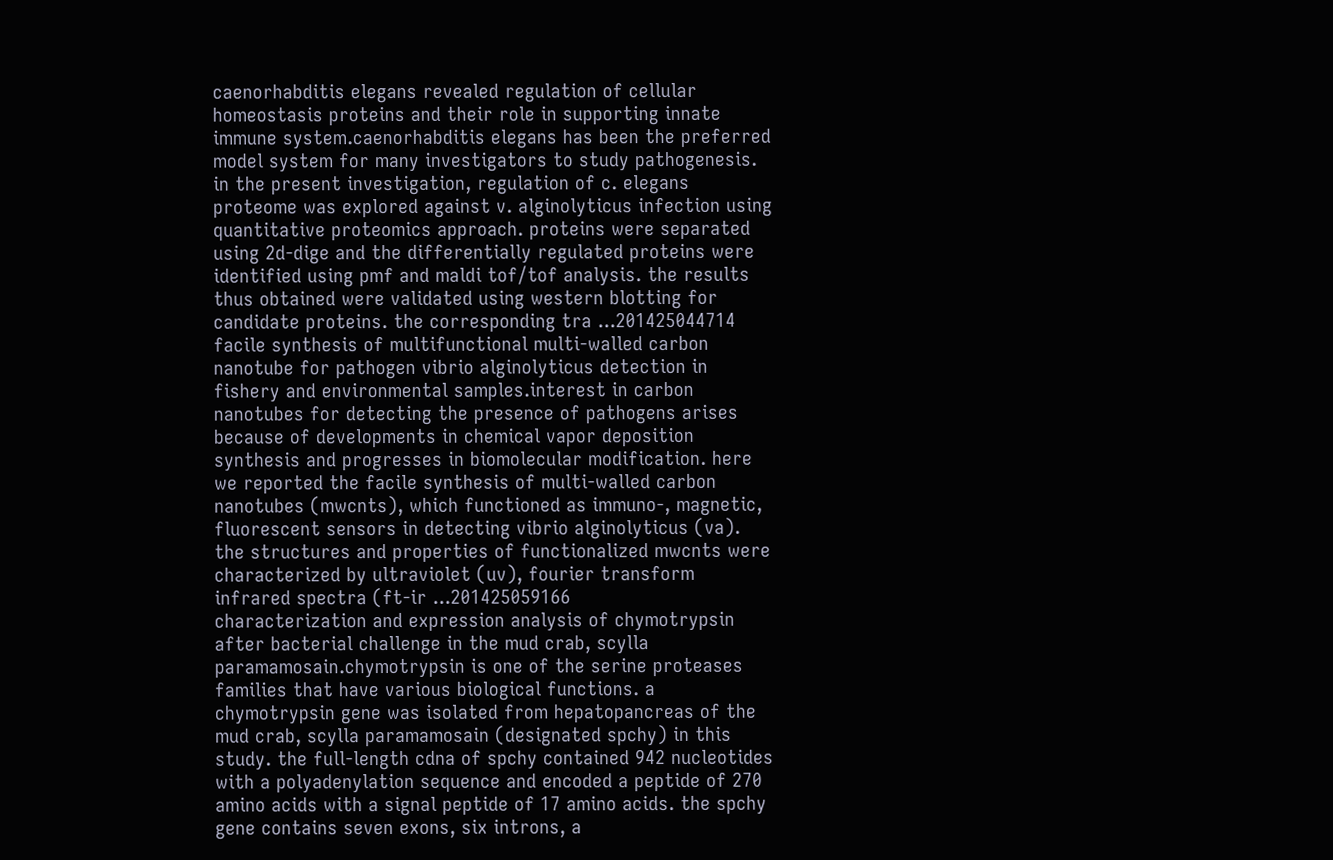caenorhabditis elegans revealed regulation of cellular homeostasis proteins and their role in supporting innate immune system.caenorhabditis elegans has been the preferred model system for many investigators to study pathogenesis. in the present investigation, regulation of c. elegans proteome was explored against v. alginolyticus infection using quantitative proteomics approach. proteins were separated using 2d-dige and the differentially regulated proteins were identified using pmf and maldi tof/tof analysis. the results thus obtained were validated using western blotting for candidate proteins. the corresponding tra ...201425044714
facile synthesis of multifunctional multi-walled carbon nanotube for pathogen vibrio alginolyticus detection in fishery and environmental samples.interest in carbon nanotubes for detecting the presence of pathogens arises because of developments in chemical vapor deposition synthesis and progresses in biomolecular modification. here we reported the facile synthesis of multi-walled carbon nanotubes (mwcnts), which functioned as immuno-, magnetic, fluorescent sensors in detecting vibrio alginolyticus (va). the structures and properties of functionalized mwcnts were characterized by ultraviolet (uv), fourier transform infrared spectra (ft-ir ...201425059166
characterization and expression analysis of chymotrypsin after bacterial challenge in the mud crab, scylla paramamosain.chymotrypsin is one of the serine proteases families that have various biological functions. a chymotrypsin gene was isolated from hepatopancreas of the mud crab, scylla paramamosain (designated spchy) in this study. the full-length cdna of spchy contained 942 nucleotides with a polyadenylation sequence and encoded a peptide of 270 amino acids with a signal peptide of 17 amino acids. the spchy gene contains seven exons, six introns, a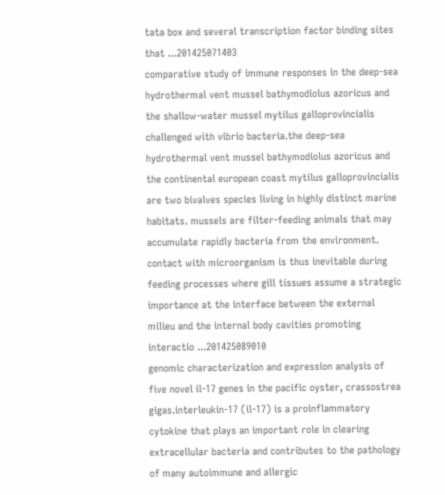tata box and several transcription factor binding sites that ...201425071403
comparative study of immune responses in the deep-sea hydrothermal vent mussel bathymodiolus azoricus and the shallow-water mussel mytilus galloprovincialis challenged with vibrio bacteria.the deep-sea hydrothermal vent mussel bathymodiolus azoricus and the continental european coast mytilus galloprovincialis are two bivalves species living in highly distinct marine habitats. mussels are filter-feeding animals that may accumulate rapidly bacteria from the environment. contact with microorganism is thus inevitable during feeding processes where gill tissues assume a strategic importance at the interface between the external milieu and the internal body cavities promoting interactio ...201425089010
genomic characterization and expression analysis of five novel il-17 genes in the pacific oyster, crassostrea gigas.interleukin-17 (il-17) is a proinflammatory cytokine that plays an important role in clearing extracellular bacteria and contributes to the pathology of many autoimmune and allergic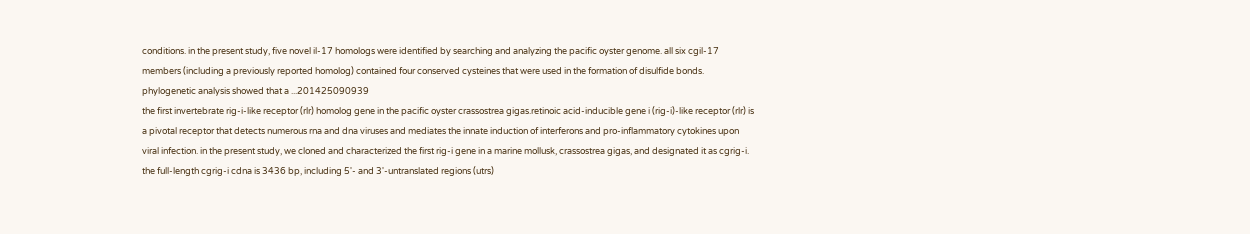conditions. in the present study, five novel il-17 homologs were identified by searching and analyzing the pacific oyster genome. all six cgil-17 members (including a previously reported homolog) contained four conserved cysteines that were used in the formation of disulfide bonds. phylogenetic analysis showed that a ...201425090939
the first invertebrate rig-i-like receptor (rlr) homolog gene in the pacific oyster crassostrea gigas.retinoic acid-inducible gene i (rig-i)-like receptor (rlr) is a pivotal receptor that detects numerous rna and dna viruses and mediates the innate induction of interferons and pro-inflammatory cytokines upon viral infection. in the present study, we cloned and characterized the first rig-i gene in a marine mollusk, crassostrea gigas, and designated it as cgrig-i. the full-length cgrig-i cdna is 3436 bp, including 5'- and 3'-untranslated regions (utrs)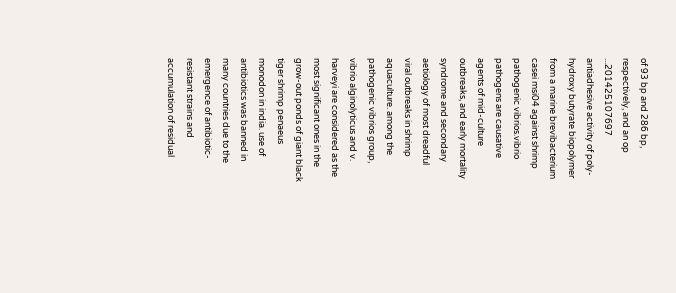of 93 bp and 286 bp, respectively, and an op ...201425107697
antiadhesive activity of poly-hydroxy butyrate biopolymer from a marine brevibacterium casei msi04 against shrimp pathogenic vibrios.vibrio pathogens are causative agents of mid-culture outbreaks, and early mortality syndrome and secondary aetiology of most dreadful viral outbreaks in shrimp aquaculture. among the pathogenic vibrios group, vibrio alginolyticus and v. harveyi are considered as the most significant ones in the grow-out ponds of giant black tiger shrimp penaeus monodon in india. use of antibiotics was banned in many countries due to the emergence of antibiotic-resistant strains and accumulation of residual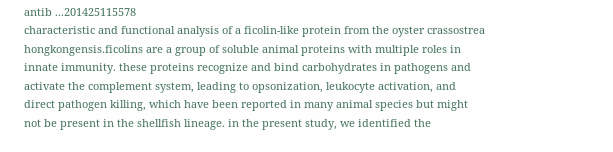antib ...201425115578
characteristic and functional analysis of a ficolin-like protein from the oyster crassostrea hongkongensis.ficolins are a group of soluble animal proteins with multiple roles in innate immunity. these proteins recognize and bind carbohydrates in pathogens and activate the complement system, leading to opsonization, leukocyte activation, and direct pathogen killing, which have been reported in many animal species but might not be present in the shellfish lineage. in the present study, we identified the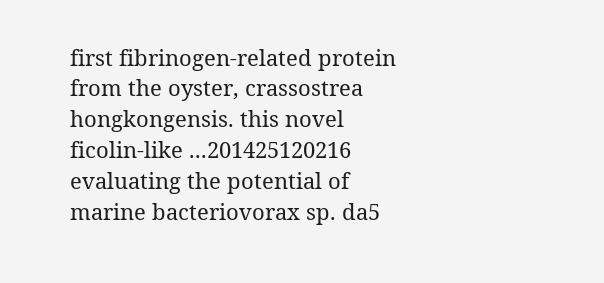first fibrinogen-related protein from the oyster, crassostrea hongkongensis. this novel ficolin-like ...201425120216
evaluating the potential of marine bacteriovorax sp. da5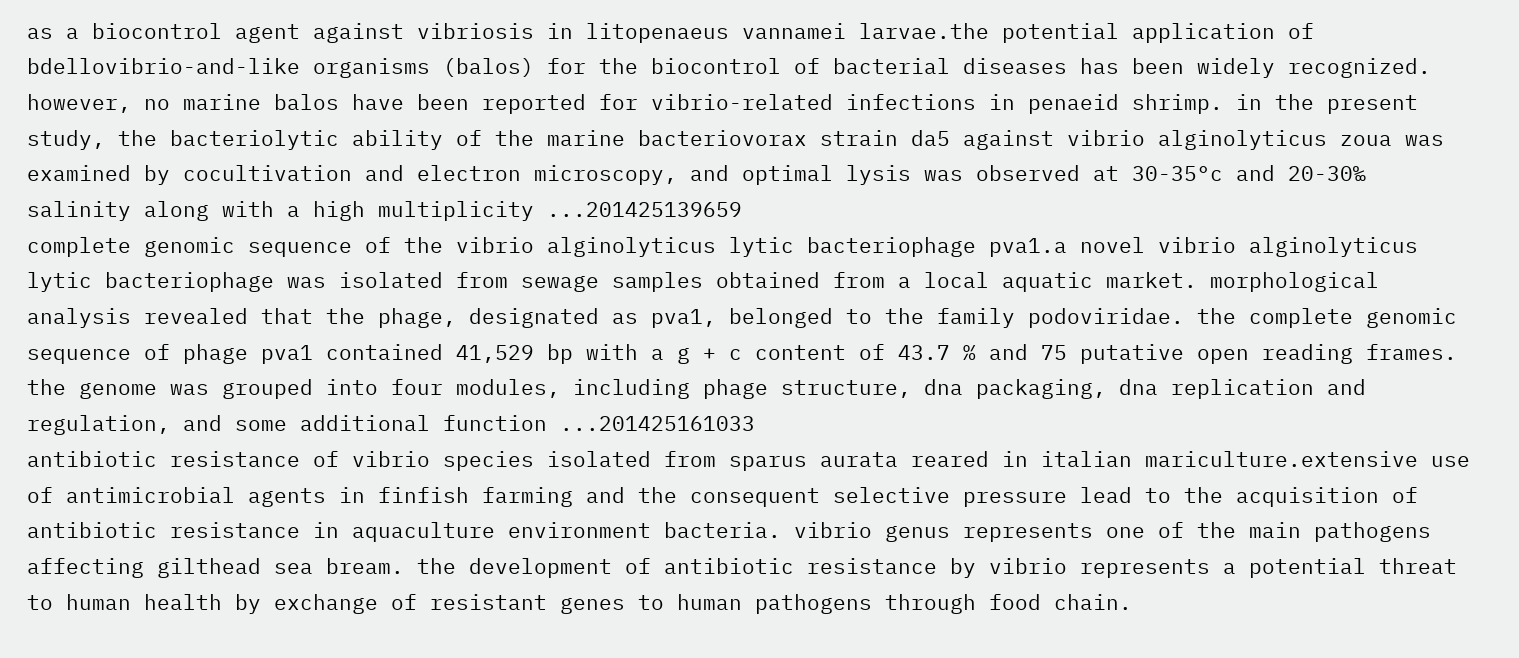as a biocontrol agent against vibriosis in litopenaeus vannamei larvae.the potential application of bdellovibrio-and-like organisms (balos) for the biocontrol of bacterial diseases has been widely recognized. however, no marine balos have been reported for vibrio-related infections in penaeid shrimp. in the present study, the bacteriolytic ability of the marine bacteriovorax strain da5 against vibrio alginolyticus zoua was examined by cocultivation and electron microscopy, and optimal lysis was observed at 30-35°c and 20-30‰ salinity along with a high multiplicity ...201425139659
complete genomic sequence of the vibrio alginolyticus lytic bacteriophage pva1.a novel vibrio alginolyticus lytic bacteriophage was isolated from sewage samples obtained from a local aquatic market. morphological analysis revealed that the phage, designated as pva1, belonged to the family podoviridae. the complete genomic sequence of phage pva1 contained 41,529 bp with a g + c content of 43.7 % and 75 putative open reading frames. the genome was grouped into four modules, including phage structure, dna packaging, dna replication and regulation, and some additional function ...201425161033
antibiotic resistance of vibrio species isolated from sparus aurata reared in italian mariculture.extensive use of antimicrobial agents in finfish farming and the consequent selective pressure lead to the acquisition of antibiotic resistance in aquaculture environment bacteria. vibrio genus represents one of the main pathogens affecting gilthead sea bream. the development of antibiotic resistance by vibrio represents a potential threat to human health by exchange of resistant genes to human pathogens through food chain.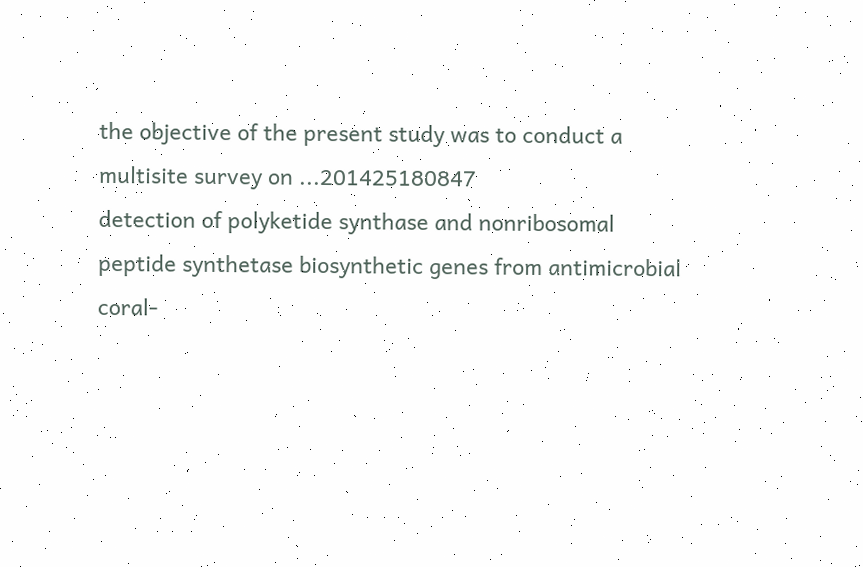the objective of the present study was to conduct a multisite survey on ...201425180847
detection of polyketide synthase and nonribosomal peptide synthetase biosynthetic genes from antimicrobial coral-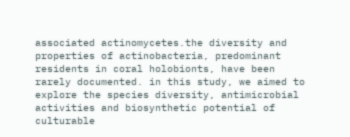associated actinomycetes.the diversity and properties of actinobacteria, predominant residents in coral holobionts, have been rarely documented. in this study, we aimed to explore the species diversity, antimicrobial activities and biosynthetic potential of culturable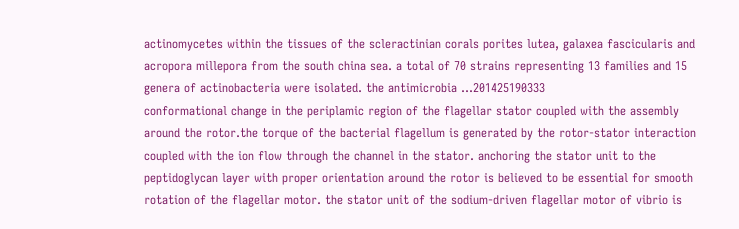actinomycetes within the tissues of the scleractinian corals porites lutea, galaxea fascicularis and acropora millepora from the south china sea. a total of 70 strains representing 13 families and 15 genera of actinobacteria were isolated. the antimicrobia ...201425190333
conformational change in the periplamic region of the flagellar stator coupled with the assembly around the rotor.the torque of the bacterial flagellum is generated by the rotor-stator interaction coupled with the ion flow through the channel in the stator. anchoring the stator unit to the peptidoglycan layer with proper orientation around the rotor is believed to be essential for smooth rotation of the flagellar motor. the stator unit of the sodium-driven flagellar motor of vibrio is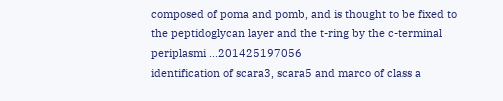composed of poma and pomb, and is thought to be fixed to the peptidoglycan layer and the t-ring by the c-terminal periplasmi ...201425197056
identification of scara3, scara5 and marco of class a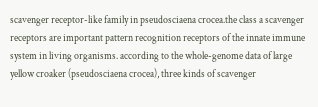scavenger receptor-like family in pseudosciaena crocea.the class a scavenger receptors are important pattern recognition receptors of the innate immune system in living organisms. according to the whole-genome data of large yellow croaker (pseudosciaena crocea), three kinds of scavenger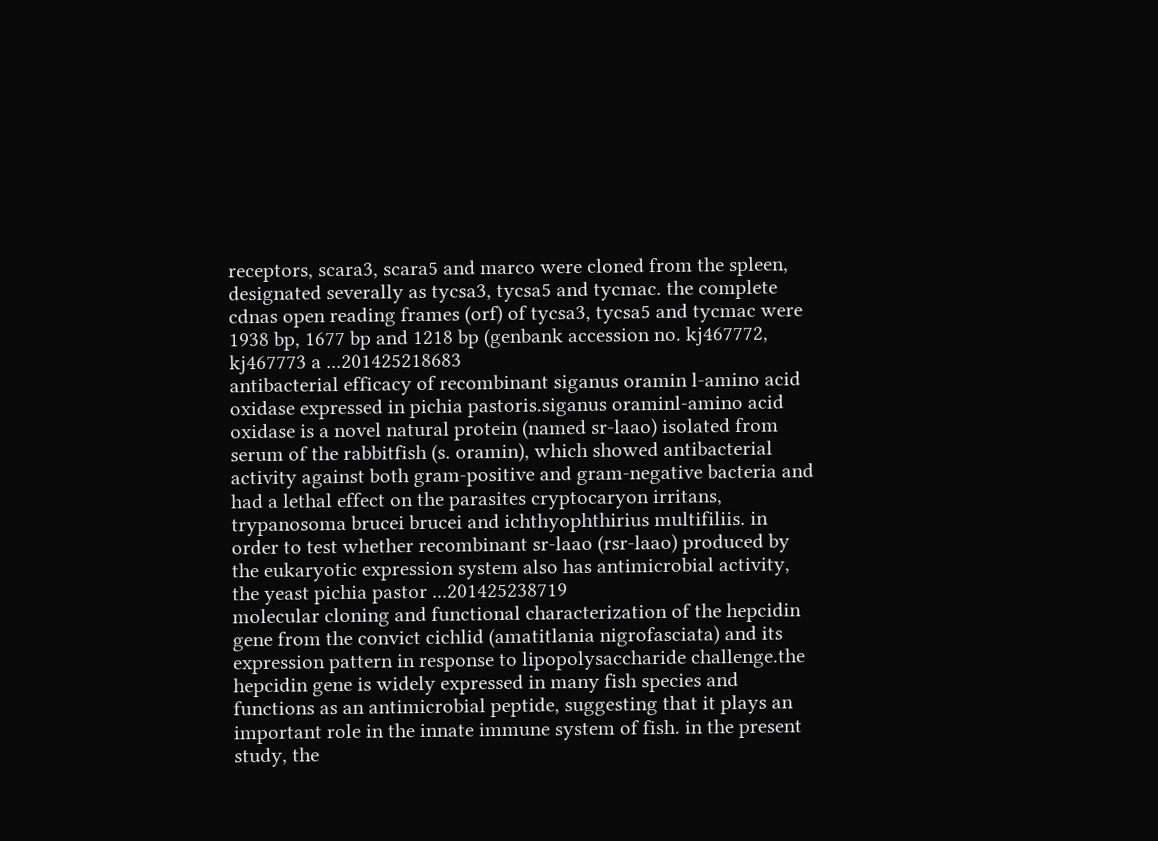receptors, scara3, scara5 and marco were cloned from the spleen, designated severally as tycsa3, tycsa5 and tycmac. the complete cdnas open reading frames (orf) of tycsa3, tycsa5 and tycmac were 1938 bp, 1677 bp and 1218 bp (genbank accession no. kj467772, kj467773 a ...201425218683
antibacterial efficacy of recombinant siganus oramin l-amino acid oxidase expressed in pichia pastoris.siganus oraminl-amino acid oxidase is a novel natural protein (named sr-laao) isolated from serum of the rabbitfish (s. oramin), which showed antibacterial activity against both gram-positive and gram-negative bacteria and had a lethal effect on the parasites cryptocaryon irritans, trypanosoma brucei brucei and ichthyophthirius multifiliis. in order to test whether recombinant sr-laao (rsr-laao) produced by the eukaryotic expression system also has antimicrobial activity, the yeast pichia pastor ...201425238719
molecular cloning and functional characterization of the hepcidin gene from the convict cichlid (amatitlania nigrofasciata) and its expression pattern in response to lipopolysaccharide challenge.the hepcidin gene is widely expressed in many fish species and functions as an antimicrobial peptide, suggesting that it plays an important role in the innate immune system of fish. in the present study, the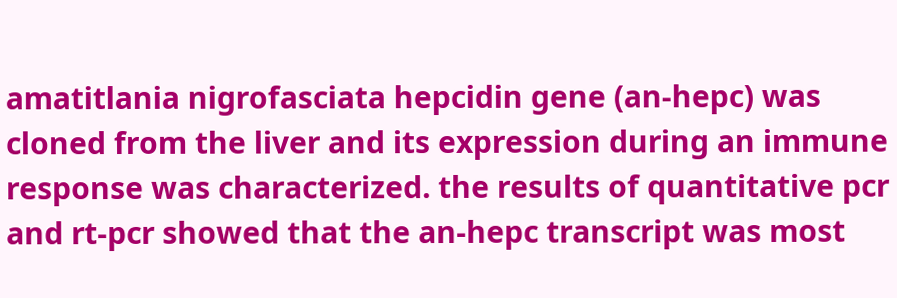amatitlania nigrofasciata hepcidin gene (an-hepc) was cloned from the liver and its expression during an immune response was characterized. the results of quantitative pcr and rt-pcr showed that the an-hepc transcript was most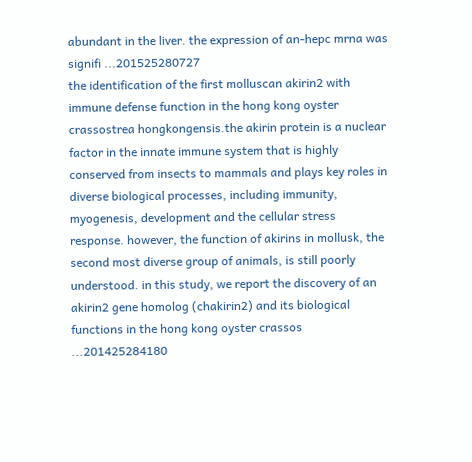abundant in the liver. the expression of an-hepc mrna was signifi ...201525280727
the identification of the first molluscan akirin2 with immune defense function in the hong kong oyster crassostrea hongkongensis.the akirin protein is a nuclear factor in the innate immune system that is highly conserved from insects to mammals and plays key roles in diverse biological processes, including immunity, myogenesis, development and the cellular stress response. however, the function of akirins in mollusk, the second most diverse group of animals, is still poorly understood. in this study, we report the discovery of an akirin2 gene homolog (chakirin2) and its biological functions in the hong kong oyster crassos ...201425284180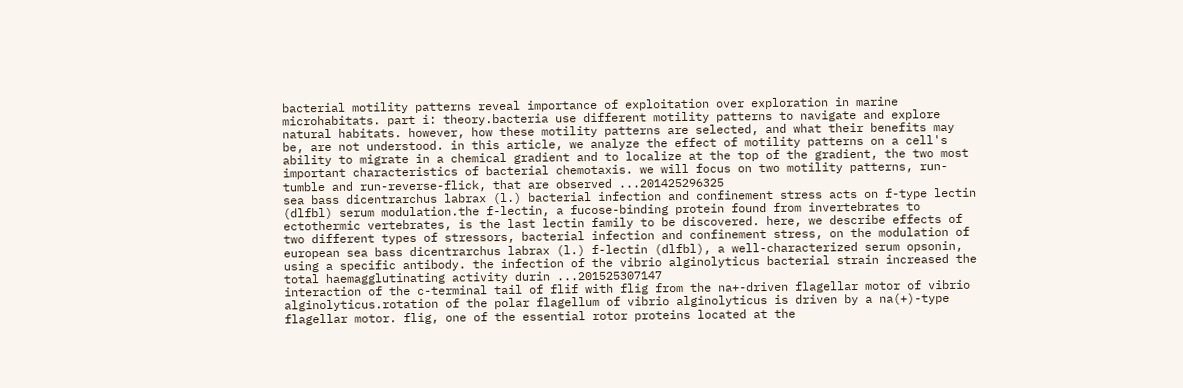bacterial motility patterns reveal importance of exploitation over exploration in marine microhabitats. part i: theory.bacteria use different motility patterns to navigate and explore natural habitats. however, how these motility patterns are selected, and what their benefits may be, are not understood. in this article, we analyze the effect of motility patterns on a cell's ability to migrate in a chemical gradient and to localize at the top of the gradient, the two most important characteristics of bacterial chemotaxis. we will focus on two motility patterns, run-tumble and run-reverse-flick, that are observed ...201425296325
sea bass dicentrarchus labrax (l.) bacterial infection and confinement stress acts on f-type lectin (dlfbl) serum modulation.the f-lectin, a fucose-binding protein found from invertebrates to ectothermic vertebrates, is the last lectin family to be discovered. here, we describe effects of two different types of stressors, bacterial infection and confinement stress, on the modulation of european sea bass dicentrarchus labrax (l.) f-lectin (dlfbl), a well-characterized serum opsonin, using a specific antibody. the infection of the vibrio alginolyticus bacterial strain increased the total haemagglutinating activity durin ...201525307147
interaction of the c-terminal tail of flif with flig from the na+-driven flagellar motor of vibrio alginolyticus.rotation of the polar flagellum of vibrio alginolyticus is driven by a na(+)-type flagellar motor. flig, one of the essential rotor proteins located at the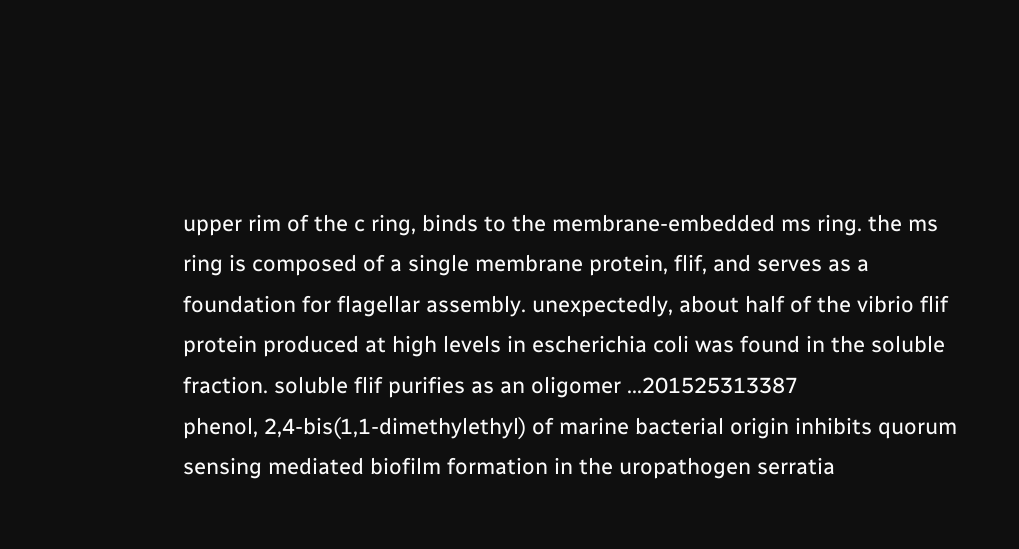upper rim of the c ring, binds to the membrane-embedded ms ring. the ms ring is composed of a single membrane protein, flif, and serves as a foundation for flagellar assembly. unexpectedly, about half of the vibrio flif protein produced at high levels in escherichia coli was found in the soluble fraction. soluble flif purifies as an oligomer ...201525313387
phenol, 2,4-bis(1,1-dimethylethyl) of marine bacterial origin inhibits quorum sensing mediated biofilm formation in the uropathogen serratia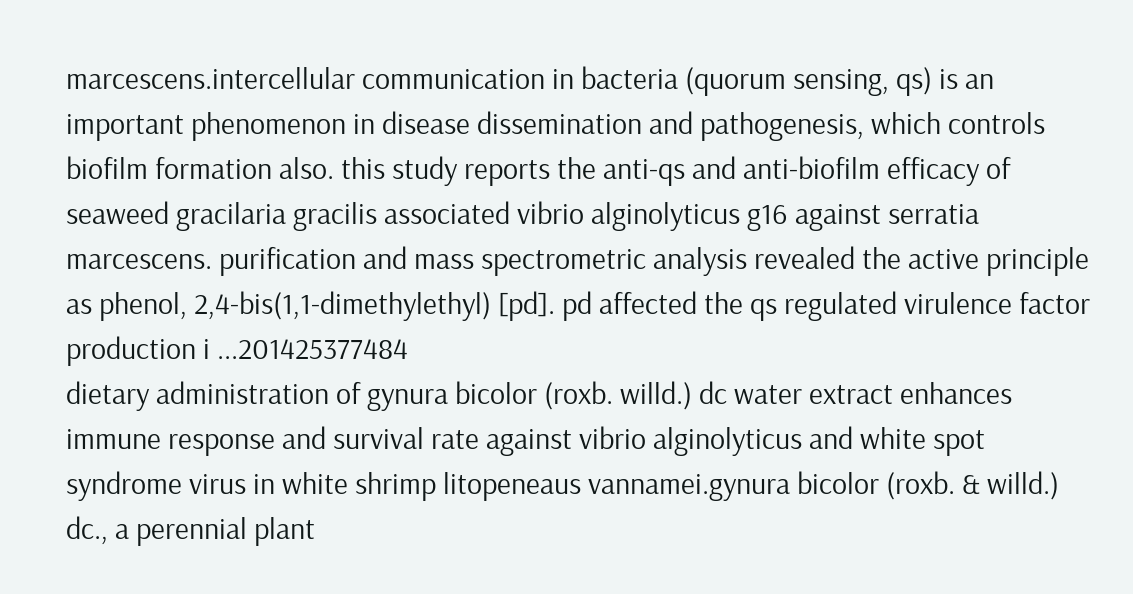marcescens.intercellular communication in bacteria (quorum sensing, qs) is an important phenomenon in disease dissemination and pathogenesis, which controls biofilm formation also. this study reports the anti-qs and anti-biofilm efficacy of seaweed gracilaria gracilis associated vibrio alginolyticus g16 against serratia marcescens. purification and mass spectrometric analysis revealed the active principle as phenol, 2,4-bis(1,1-dimethylethyl) [pd]. pd affected the qs regulated virulence factor production i ...201425377484
dietary administration of gynura bicolor (roxb. willd.) dc water extract enhances immune response and survival rate against vibrio alginolyticus and white spot syndrome virus in white shrimp litopeneaus vannamei.gynura bicolor (roxb. & willd.) dc., a perennial plant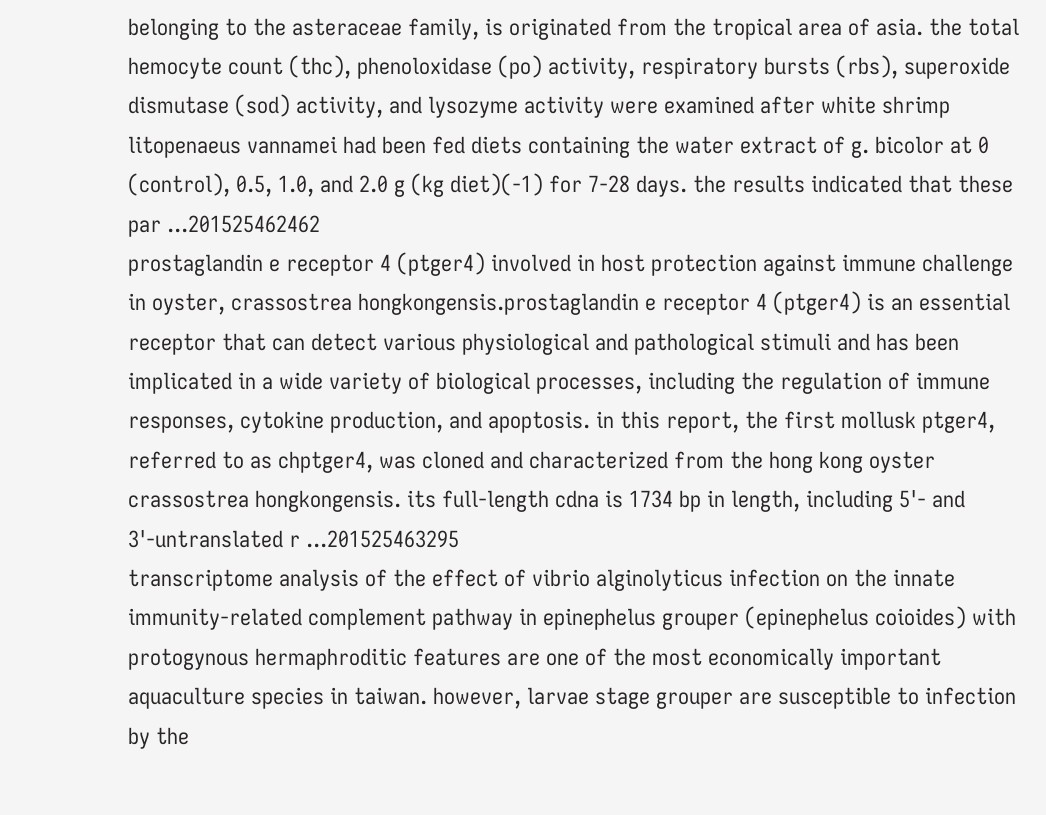belonging to the asteraceae family, is originated from the tropical area of asia. the total hemocyte count (thc), phenoloxidase (po) activity, respiratory bursts (rbs), superoxide dismutase (sod) activity, and lysozyme activity were examined after white shrimp litopenaeus vannamei had been fed diets containing the water extract of g. bicolor at 0 (control), 0.5, 1.0, and 2.0 g (kg diet)(-1) for 7-28 days. the results indicated that these par ...201525462462
prostaglandin e receptor 4 (ptger4) involved in host protection against immune challenge in oyster, crassostrea hongkongensis.prostaglandin e receptor 4 (ptger4) is an essential receptor that can detect various physiological and pathological stimuli and has been implicated in a wide variety of biological processes, including the regulation of immune responses, cytokine production, and apoptosis. in this report, the first mollusk ptger4, referred to as chptger4, was cloned and characterized from the hong kong oyster crassostrea hongkongensis. its full-length cdna is 1734 bp in length, including 5'- and 3'-untranslated r ...201525463295
transcriptome analysis of the effect of vibrio alginolyticus infection on the innate immunity-related complement pathway in epinephelus grouper (epinephelus coioides) with protogynous hermaphroditic features are one of the most economically important aquaculture species in taiwan. however, larvae stage grouper are susceptible to infection by the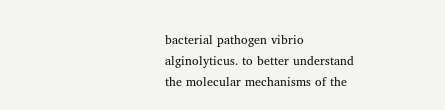bacterial pathogen vibrio alginolyticus. to better understand the molecular mechanisms of the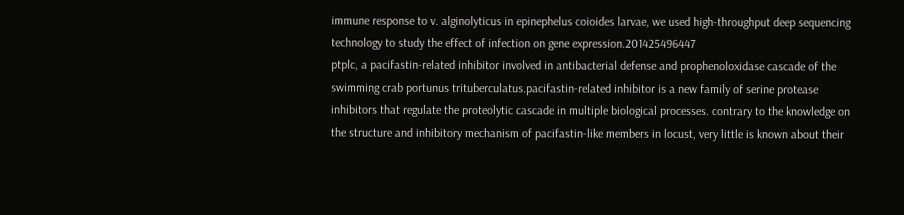immune response to v. alginolyticus in epinephelus coioides larvae, we used high-throughput deep sequencing technology to study the effect of infection on gene expression.201425496447
ptplc, a pacifastin-related inhibitor involved in antibacterial defense and prophenoloxidase cascade of the swimming crab portunus trituberculatus.pacifastin-related inhibitor is a new family of serine protease inhibitors that regulate the proteolytic cascade in multiple biological processes. contrary to the knowledge on the structure and inhibitory mechanism of pacifastin-like members in locust, very little is known about their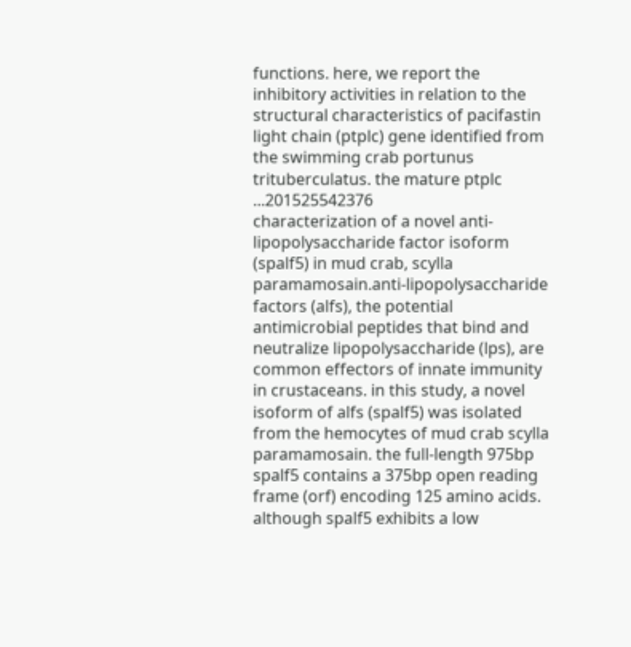functions. here, we report the inhibitory activities in relation to the structural characteristics of pacifastin light chain (ptplc) gene identified from the swimming crab portunus trituberculatus. the mature ptplc ...201525542376
characterization of a novel anti-lipopolysaccharide factor isoform (spalf5) in mud crab, scylla paramamosain.anti-lipopolysaccharide factors (alfs), the potential antimicrobial peptides that bind and neutralize lipopolysaccharide (lps), are common effectors of innate immunity in crustaceans. in this study, a novel isoform of alfs (spalf5) was isolated from the hemocytes of mud crab scylla paramamosain. the full-length 975bp spalf5 contains a 375bp open reading frame (orf) encoding 125 amino acids. although spalf5 exhibits a low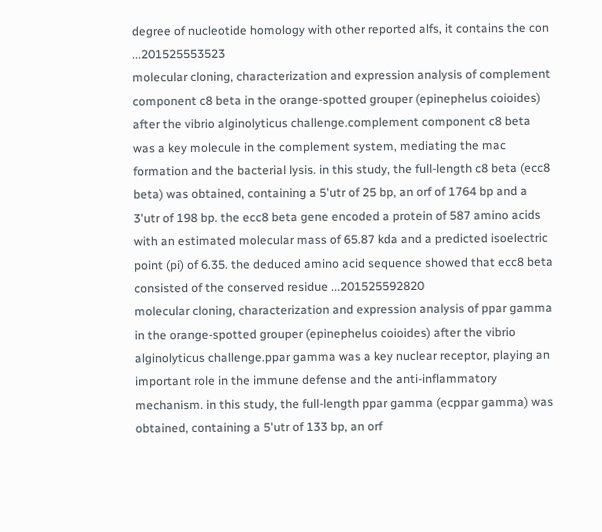degree of nucleotide homology with other reported alfs, it contains the con ...201525553523
molecular cloning, characterization and expression analysis of complement component c8 beta in the orange-spotted grouper (epinephelus coioides) after the vibrio alginolyticus challenge.complement component c8 beta was a key molecule in the complement system, mediating the mac formation and the bacterial lysis. in this study, the full-length c8 beta (ecc8 beta) was obtained, containing a 5'utr of 25 bp, an orf of 1764 bp and a 3'utr of 198 bp. the ecc8 beta gene encoded a protein of 587 amino acids with an estimated molecular mass of 65.87 kda and a predicted isoelectric point (pi) of 6.35. the deduced amino acid sequence showed that ecc8 beta consisted of the conserved residue ...201525592820
molecular cloning, characterization and expression analysis of ppar gamma in the orange-spotted grouper (epinephelus coioides) after the vibrio alginolyticus challenge.ppar gamma was a key nuclear receptor, playing an important role in the immune defense and the anti-inflammatory mechanism. in this study, the full-length ppar gamma (ecppar gamma) was obtained, containing a 5'utr of 133 bp, an orf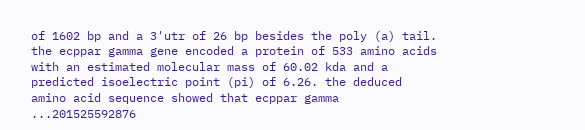of 1602 bp and a 3'utr of 26 bp besides the poly (a) tail. the ecppar gamma gene encoded a protein of 533 amino acids with an estimated molecular mass of 60.02 kda and a predicted isoelectric point (pi) of 6.26. the deduced amino acid sequence showed that ecppar gamma ...201525592876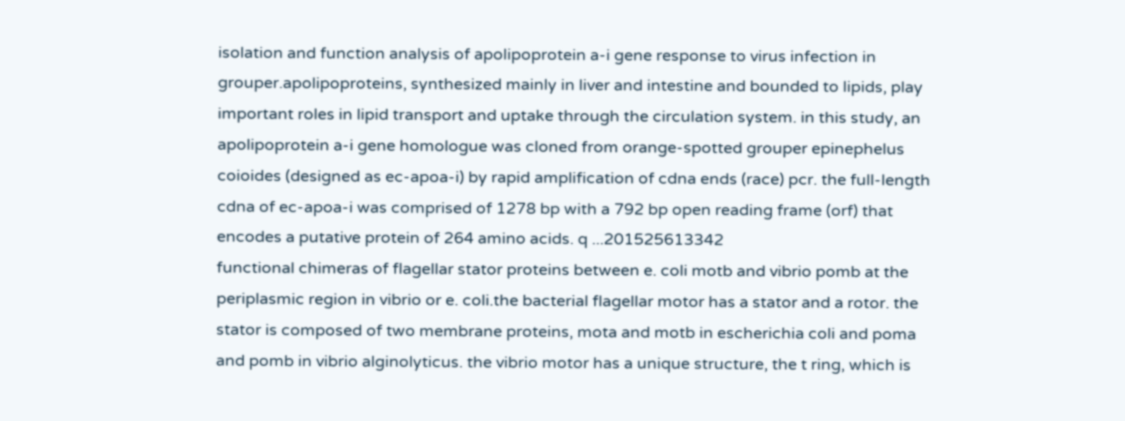isolation and function analysis of apolipoprotein a-i gene response to virus infection in grouper.apolipoproteins, synthesized mainly in liver and intestine and bounded to lipids, play important roles in lipid transport and uptake through the circulation system. in this study, an apolipoprotein a-i gene homologue was cloned from orange-spotted grouper epinephelus coioides (designed as ec-apoa-i) by rapid amplification of cdna ends (race) pcr. the full-length cdna of ec-apoa-i was comprised of 1278 bp with a 792 bp open reading frame (orf) that encodes a putative protein of 264 amino acids. q ...201525613342
functional chimeras of flagellar stator proteins between e. coli motb and vibrio pomb at the periplasmic region in vibrio or e. coli.the bacterial flagellar motor has a stator and a rotor. the stator is composed of two membrane proteins, mota and motb in escherichia coli and poma and pomb in vibrio alginolyticus. the vibrio motor has a unique structure, the t ring, which is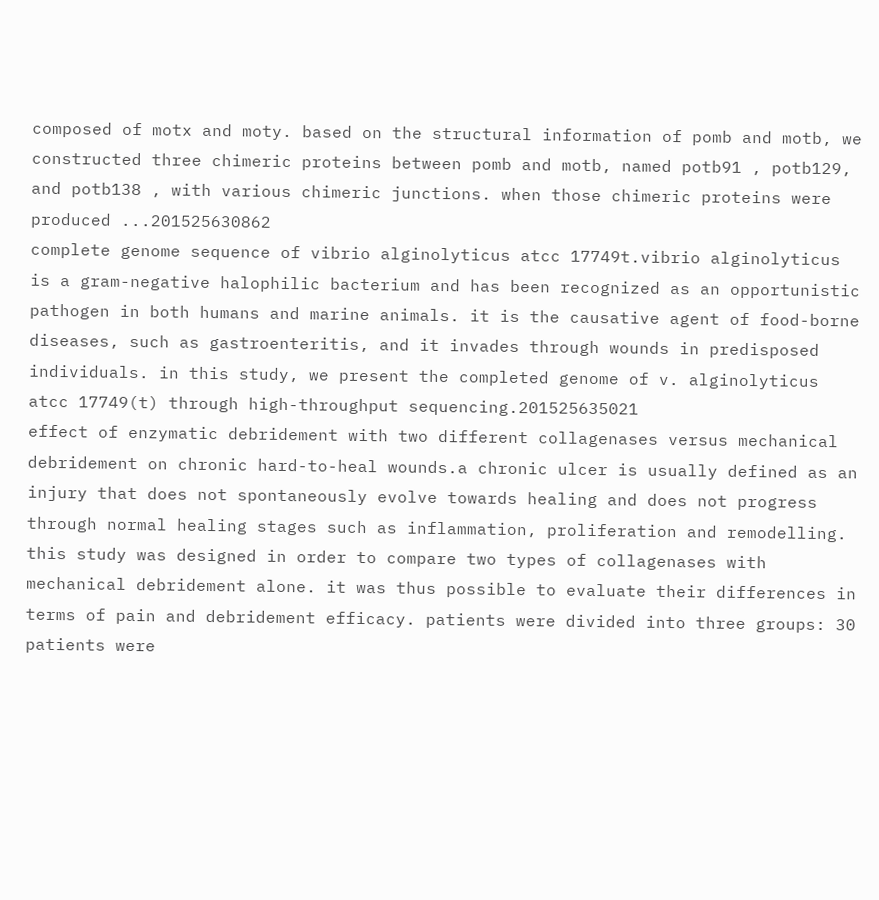composed of motx and moty. based on the structural information of pomb and motb, we constructed three chimeric proteins between pomb and motb, named potb91 , potb129, and potb138 , with various chimeric junctions. when those chimeric proteins were produced ...201525630862
complete genome sequence of vibrio alginolyticus atcc 17749t.vibrio alginolyticus is a gram-negative halophilic bacterium and has been recognized as an opportunistic pathogen in both humans and marine animals. it is the causative agent of food-borne diseases, such as gastroenteritis, and it invades through wounds in predisposed individuals. in this study, we present the completed genome of v. alginolyticus atcc 17749(t) through high-throughput sequencing.201525635021
effect of enzymatic debridement with two different collagenases versus mechanical debridement on chronic hard-to-heal wounds.a chronic ulcer is usually defined as an injury that does not spontaneously evolve towards healing and does not progress through normal healing stages such as inflammation, proliferation and remodelling. this study was designed in order to compare two types of collagenases with mechanical debridement alone. it was thus possible to evaluate their differences in terms of pain and debridement efficacy. patients were divided into three groups: 30 patients were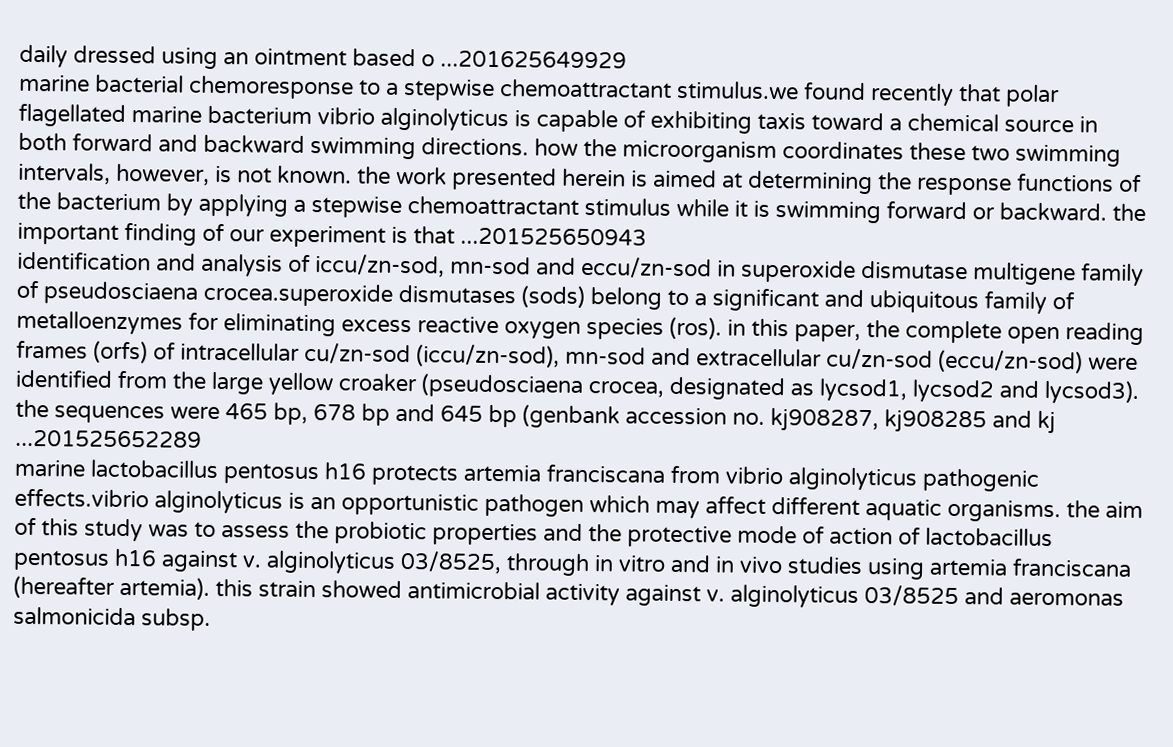daily dressed using an ointment based o ...201625649929
marine bacterial chemoresponse to a stepwise chemoattractant stimulus.we found recently that polar flagellated marine bacterium vibrio alginolyticus is capable of exhibiting taxis toward a chemical source in both forward and backward swimming directions. how the microorganism coordinates these two swimming intervals, however, is not known. the work presented herein is aimed at determining the response functions of the bacterium by applying a stepwise chemoattractant stimulus while it is swimming forward or backward. the important finding of our experiment is that ...201525650943
identification and analysis of iccu/zn-sod, mn-sod and eccu/zn-sod in superoxide dismutase multigene family of pseudosciaena crocea.superoxide dismutases (sods) belong to a significant and ubiquitous family of metalloenzymes for eliminating excess reactive oxygen species (ros). in this paper, the complete open reading frames (orfs) of intracellular cu/zn-sod (iccu/zn-sod), mn-sod and extracellular cu/zn-sod (eccu/zn-sod) were identified from the large yellow croaker (pseudosciaena crocea, designated as lycsod1, lycsod2 and lycsod3). the sequences were 465 bp, 678 bp and 645 bp (genbank accession no. kj908287, kj908285 and kj ...201525652289
marine lactobacillus pentosus h16 protects artemia franciscana from vibrio alginolyticus pathogenic effects.vibrio alginolyticus is an opportunistic pathogen which may affect different aquatic organisms. the aim of this study was to assess the probiotic properties and the protective mode of action of lactobacillus pentosus h16 against v. alginolyticus 03/8525, through in vitro and in vivo studies using artemia franciscana (hereafter artemia). this strain showed antimicrobial activity against v. alginolyticus 03/8525 and aeromonas salmonicida subsp.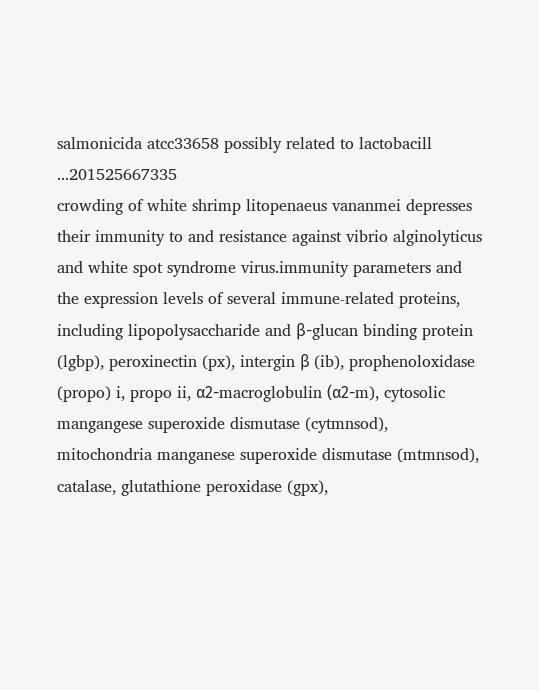salmonicida atcc33658 possibly related to lactobacill ...201525667335
crowding of white shrimp litopenaeus vananmei depresses their immunity to and resistance against vibrio alginolyticus and white spot syndrome virus.immunity parameters and the expression levels of several immune-related proteins, including lipopolysaccharide and β-glucan binding protein (lgbp), peroxinectin (px), intergin β (ib), prophenoloxidase (propo) i, propo ii, α2-macroglobulin (α2-m), cytosolic mangangese superoxide dismutase (cytmnsod), mitochondria manganese superoxide dismutase (mtmnsod), catalase, glutathione peroxidase (gpx),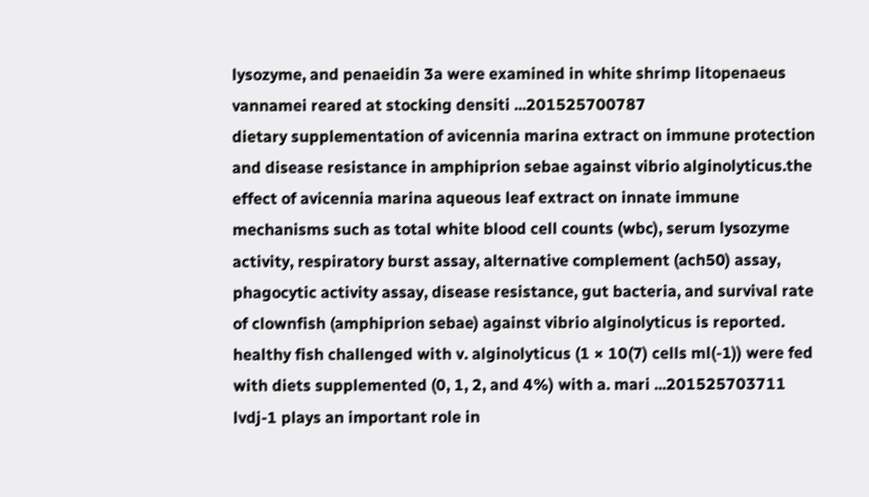lysozyme, and penaeidin 3a were examined in white shrimp litopenaeus vannamei reared at stocking densiti ...201525700787
dietary supplementation of avicennia marina extract on immune protection and disease resistance in amphiprion sebae against vibrio alginolyticus.the effect of avicennia marina aqueous leaf extract on innate immune mechanisms such as total white blood cell counts (wbc), serum lysozyme activity, respiratory burst assay, alternative complement (ach50) assay, phagocytic activity assay, disease resistance, gut bacteria, and survival rate of clownfish (amphiprion sebae) against vibrio alginolyticus is reported. healthy fish challenged with v. alginolyticus (1 × 10(7) cells ml(-1)) were fed with diets supplemented (0, 1, 2, and 4%) with a. mari ...201525703711
lvdj-1 plays an important role in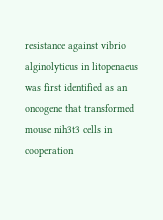resistance against vibrio alginolyticus in litopenaeus was first identified as an oncogene that transformed mouse nih3t3 cells in cooperation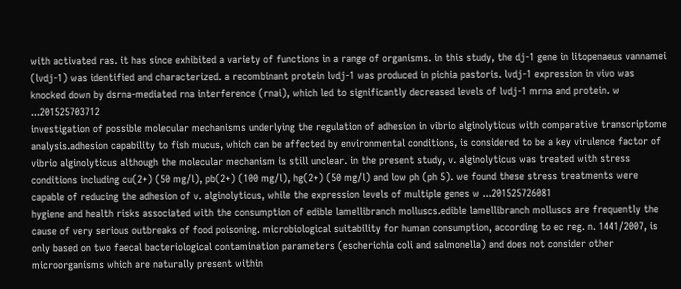with activated ras. it has since exhibited a variety of functions in a range of organisms. in this study, the dj-1 gene in litopenaeus vannamei (lvdj-1) was identified and characterized. a recombinant protein lvdj-1 was produced in pichia pastoris. lvdj-1 expression in vivo was knocked down by dsrna-mediated rna interference (rnai), which led to significantly decreased levels of lvdj-1 mrna and protein. w ...201525703712
investigation of possible molecular mechanisms underlying the regulation of adhesion in vibrio alginolyticus with comparative transcriptome analysis.adhesion capability to fish mucus, which can be affected by environmental conditions, is considered to be a key virulence factor of vibrio alginolyticus although the molecular mechanism is still unclear. in the present study, v. alginolyticus was treated with stress conditions including cu(2+) (50 mg/l), pb(2+) (100 mg/l), hg(2+) (50 mg/l) and low ph (ph 5). we found these stress treatments were capable of reducing the adhesion of v. alginolyticus, while the expression levels of multiple genes w ...201525726081
hygiene and health risks associated with the consumption of edible lamellibranch molluscs.edible lamellibranch molluscs are frequently the cause of very serious outbreaks of food poisoning. microbiological suitability for human consumption, according to ec reg. n. 1441/2007, is only based on two faecal bacteriological contamination parameters (escherichia coli and salmonella) and does not consider other microorganisms which are naturally present within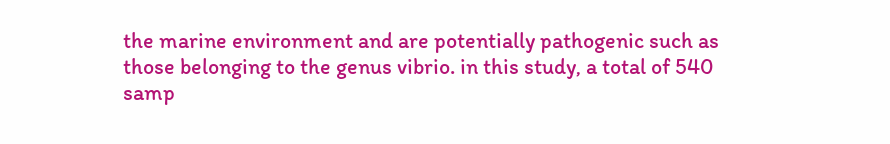the marine environment and are potentially pathogenic such as those belonging to the genus vibrio. in this study, a total of 540 samp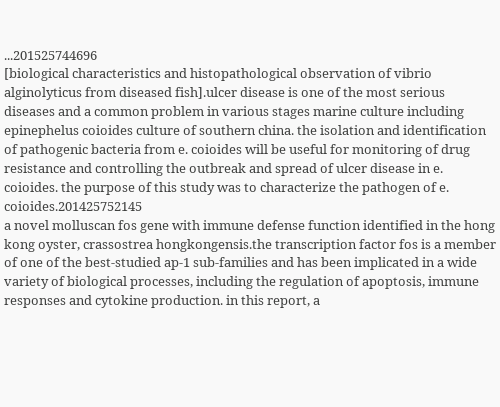...201525744696
[biological characteristics and histopathological observation of vibrio alginolyticus from diseased fish].ulcer disease is one of the most serious diseases and a common problem in various stages marine culture including epinephelus coioides culture of southern china. the isolation and identification of pathogenic bacteria from e. coioides will be useful for monitoring of drug resistance and controlling the outbreak and spread of ulcer disease in e. coioides. the purpose of this study was to characterize the pathogen of e. coioides.201425752145
a novel molluscan fos gene with immune defense function identified in the hong kong oyster, crassostrea hongkongensis.the transcription factor fos is a member of one of the best-studied ap-1 sub-families and has been implicated in a wide variety of biological processes, including the regulation of apoptosis, immune responses and cytokine production. in this report, a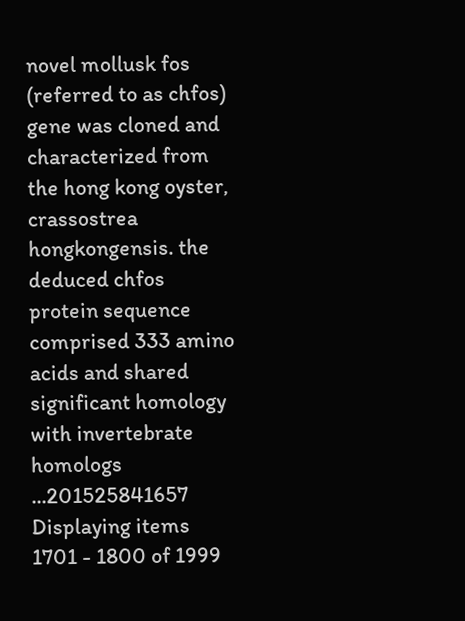novel mollusk fos (referred to as chfos) gene was cloned and characterized from the hong kong oyster, crassostrea hongkongensis. the deduced chfos protein sequence comprised 333 amino acids and shared significant homology with invertebrate homologs ...201525841657
Displaying items 1701 - 1800 of 1999